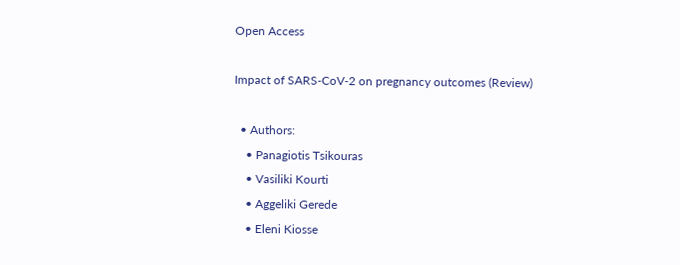Open Access

Impact of SARS‑CoV‑2 on pregnancy outcomes (Review)

  • Authors:
    • Panagiotis Tsikouras
    • Vasiliki Kourti
    • Aggeliki Gerede
    • Eleni Kiosse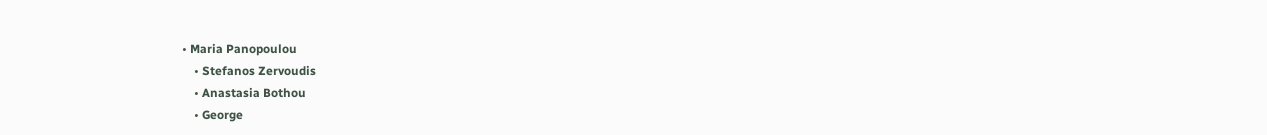• Maria Panopoulou
    • Stefanos Zervoudis
    • Anastasia Bothou
    • George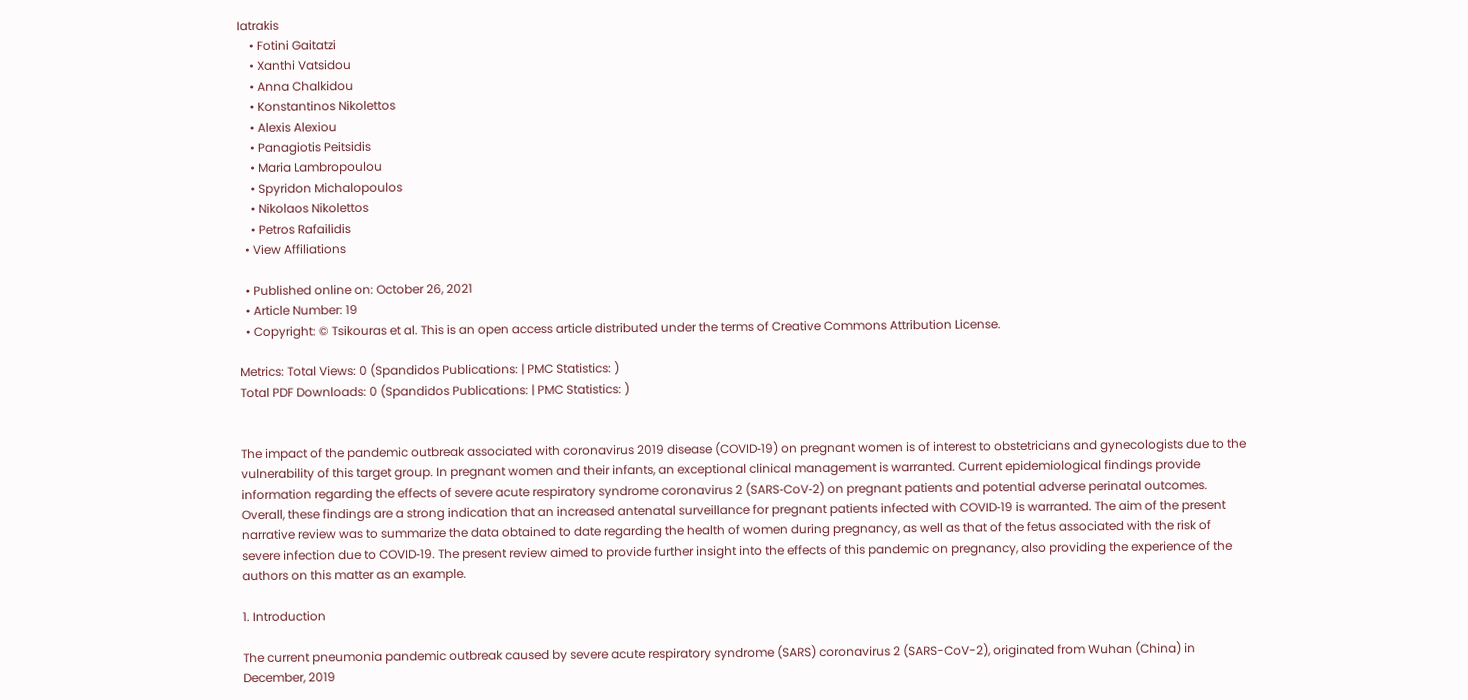Iatrakis
    • Fotini Gaitatzi
    • Xanthi Vatsidou
    • Anna Chalkidou
    • Konstantinos Nikolettos
    • Alexis Alexiou
    • Panagiotis Peitsidis
    • Maria Lambropoulou
    • Spyridon Michalopoulos
    • Nikolaos Nikolettos
    • Petros Rafailidis
  • View Affiliations

  • Published online on: October 26, 2021
  • Article Number: 19
  • Copyright: © Tsikouras et al. This is an open access article distributed under the terms of Creative Commons Attribution License.

Metrics: Total Views: 0 (Spandidos Publications: | PMC Statistics: )
Total PDF Downloads: 0 (Spandidos Publications: | PMC Statistics: )


The impact of the pandemic outbreak associated with coronavirus 2019 disease (COVID‑19) on pregnant women is of interest to obstetricians and gynecologists due to the vulnerability of this target group. In pregnant women and their infants, an exceptional clinical management is warranted. Current epidemiological findings provide information regarding the effects of severe acute respiratory syndrome coronavirus 2 (SARS‑CoV‑2) on pregnant patients and potential adverse perinatal outcomes. Overall, these findings are a strong indication that an increased antenatal surveillance for pregnant patients infected with COVID‑19 is warranted. The aim of the present narrative review was to summarize the data obtained to date regarding the health of women during pregnancy, as well as that of the fetus associated with the risk of severe infection due to COVID‑19. The present review aimed to provide further insight into the effects of this pandemic on pregnancy, also providing the experience of the authors on this matter as an example.

1. Introduction

The current pneumonia pandemic outbreak caused by severe acute respiratory syndrome (SARS) coronavirus 2 (SARS-CoV-2), originated from Wuhan (China) in December, 2019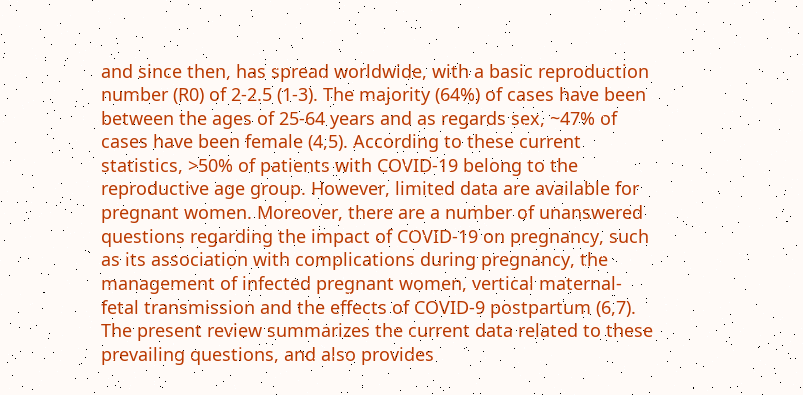and since then, has spread worldwide, with a basic reproduction number (R0) of 2-2.5 (1-3). The majority (64%) of cases have been between the ages of 25-64 years and as regards sex, ~47% of cases have been female (4,5). According to these current statistics, >50% of patients with COVID-19 belong to the reproductive age group. However, limited data are available for pregnant women. Moreover, there are a number of unanswered questions regarding the impact of COVID-19 on pregnancy, such as its association with complications during pregnancy, the management of infected pregnant women, vertical maternal-fetal transmission and the effects of COVID-9 postpartum (6,7). The present review summarizes the current data related to these prevailing questions, and also provides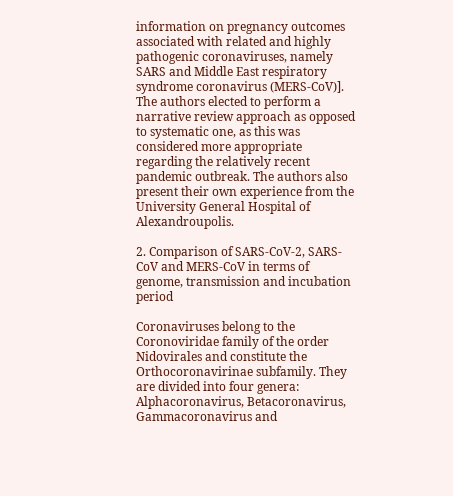information on pregnancy outcomes associated with related and highly pathogenic coronaviruses, namely SARS and Middle East respiratory syndrome coronavirus (MERS-CoV)]. The authors elected to perform a narrative review approach as opposed to systematic one, as this was considered more appropriate regarding the relatively recent pandemic outbreak. The authors also present their own experience from the University General Hospital of Alexandroupolis.

2. Comparison of SARS-CoV-2, SARS-CoV and MERS-CoV in terms of genome, transmission and incubation period

Coronaviruses belong to the Coronoviridae family of the order Nidovirales and constitute the Orthocoronavirinae subfamily. They are divided into four genera: Alphacoronavirus, Betacoronavirus, Gammacoronavirus and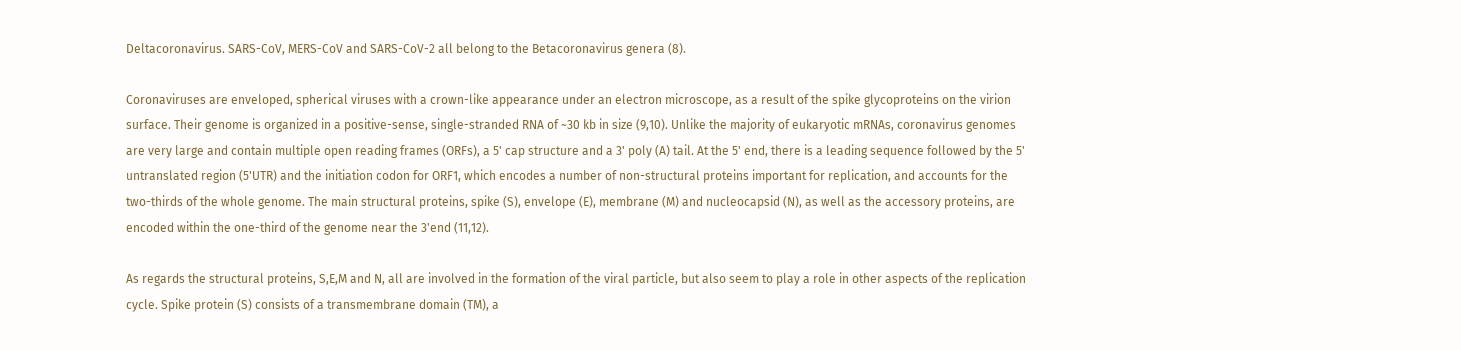Deltacoronavirus. SARS-CoV, MERS-CoV and SARS-CoV-2 all belong to the Betacoronavirus genera (8).

Coronaviruses are enveloped, spherical viruses with a crown-like appearance under an electron microscope, as a result of the spike glycoproteins on the virion surface. Their genome is organized in a positive-sense, single-stranded RNA of ~30 kb in size (9,10). Unlike the majority of eukaryotic mRNAs, coronavirus genomes are very large and contain multiple open reading frames (ORFs), a 5' cap structure and a 3' poly (A) tail. At the 5' end, there is a leading sequence followed by the 5' untranslated region (5'UTR) and the initiation codon for ORF1, which encodes a number of non-structural proteins important for replication, and accounts for the two-thirds of the whole genome. The main structural proteins, spike (S), envelope (E), membrane (M) and nucleocapsid (N), as well as the accessory proteins, are encoded within the one-third of the genome near the 3'end (11,12).

As regards the structural proteins, S,E,M and N, all are involved in the formation of the viral particle, but also seem to play a role in other aspects of the replication cycle. Spike protein (S) consists of a transmembrane domain (TM), a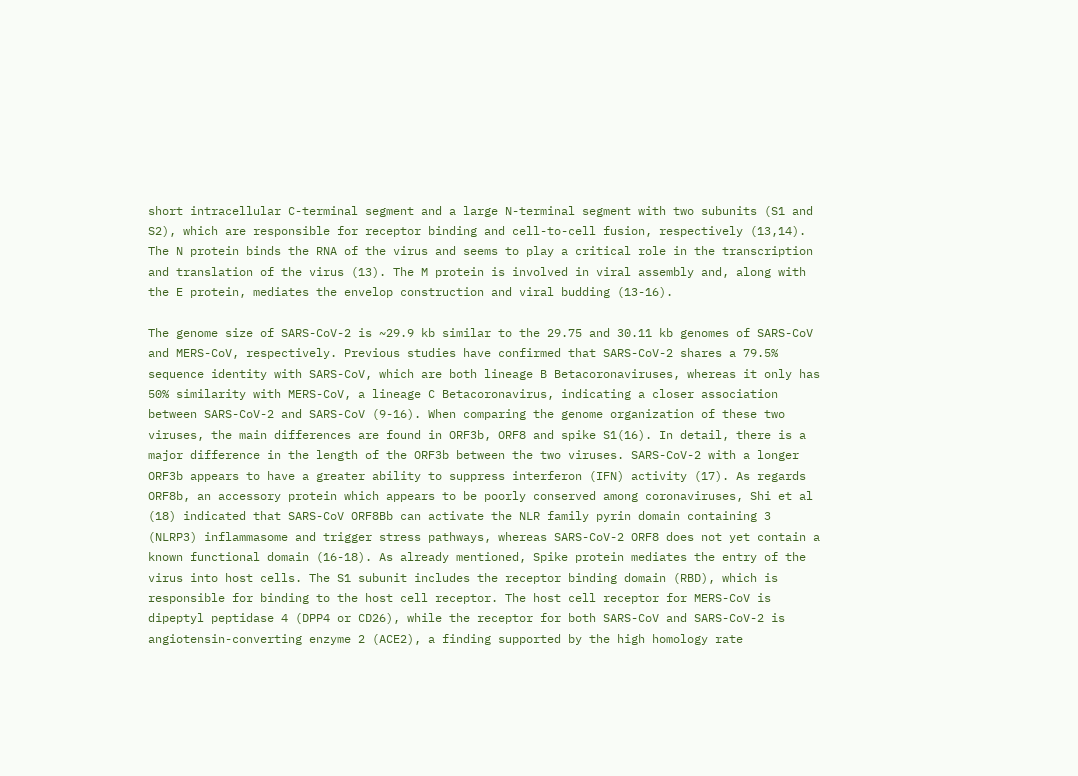short intracellular C-terminal segment and a large N-terminal segment with two subunits (S1 and S2), which are responsible for receptor binding and cell-to-cell fusion, respectively (13,14). The N protein binds the RNA of the virus and seems to play a critical role in the transcription and translation of the virus (13). The M protein is involved in viral assembly and, along with the E protein, mediates the envelop construction and viral budding (13-16).

The genome size of SARS-CoV-2 is ~29.9 kb similar to the 29.75 and 30.11 kb genomes of SARS-CoV and MERS-CoV, respectively. Previous studies have confirmed that SARS-CoV-2 shares a 79.5% sequence identity with SARS-CoV, which are both lineage B Betacoronaviruses, whereas it only has 50% similarity with MERS-CoV, a lineage C Betacoronavirus, indicating a closer association between SARS-CoV-2 and SARS-CoV (9-16). When comparing the genome organization of these two viruses, the main differences are found in ORF3b, ORF8 and spike S1(16). In detail, there is a major difference in the length of the ORF3b between the two viruses. SARS-CoV-2 with a longer ORF3b appears to have a greater ability to suppress interferon (IFN) activity (17). As regards ORF8b, an accessory protein which appears to be poorly conserved among coronaviruses, Shi et al (18) indicated that SARS-CoV ORF8Bb can activate the NLR family pyrin domain containing 3 (NLRP3) inflammasome and trigger stress pathways, whereas SARS-CoV-2 ORF8 does not yet contain a known functional domain (16-18). As already mentioned, Spike protein mediates the entry of the virus into host cells. The S1 subunit includes the receptor binding domain (RBD), which is responsible for binding to the host cell receptor. The host cell receptor for MERS-CoV is dipeptyl peptidase 4 (DPP4 or CD26), while the receptor for both SARS-CoV and SARS-CoV-2 is angiotensin-converting enzyme 2 (ACE2), a finding supported by the high homology rate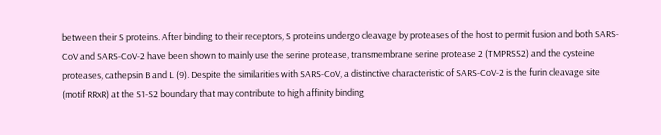between their S proteins. After binding to their receptors, S proteins undergo cleavage by proteases of the host to permit fusion and both SARS-CoV and SARS-CoV-2 have been shown to mainly use the serine protease, transmembrane serine protease 2 (TMPRSS2) and the cysteine proteases, cathepsin B and L (9). Despite the similarities with SARS-CoV, a distinctive characteristic of SARS-CoV-2 is the furin cleavage site (motif RRxR) at the S1-S2 boundary that may contribute to high affinity binding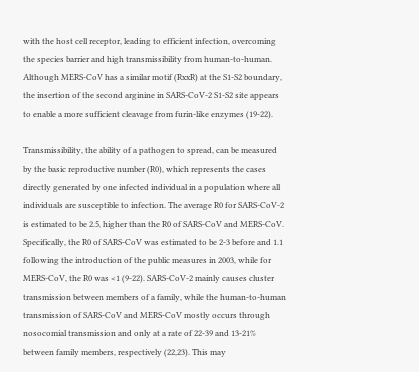with the host cell receptor, leading to efficient infection, overcoming the species barrier and high transmissibility from human-to-human. Although MERS-CoV has a similar motif (RxxR) at the S1-S2 boundary, the insertion of the second arginine in SARS-CoV-2 S1-S2 site appears to enable a more sufficient cleavage from furin-like enzymes (19-22).

Transmissibility, the ability of a pathogen to spread, can be measured by the basic reproductive number (R0), which represents the cases directly generated by one infected individual in a population where all individuals are susceptible to infection. The average R0 for SARS-CoV-2 is estimated to be 2.5, higher than the R0 of SARS-CoV and MERS-CoV. Specifically, the R0 of SARS-CoV was estimated to be 2-3 before and 1.1 following the introduction of the public measures in 2003, while for MERS-CoV, the R0 was <1 (9-22). SARS-CoV-2 mainly causes cluster transmission between members of a family, while the human-to-human transmission of SARS-CoV and MERS-CoV mostly occurs through nosocomial transmission and only at a rate of 22-39 and 13-21% between family members, respectively (22,23). This may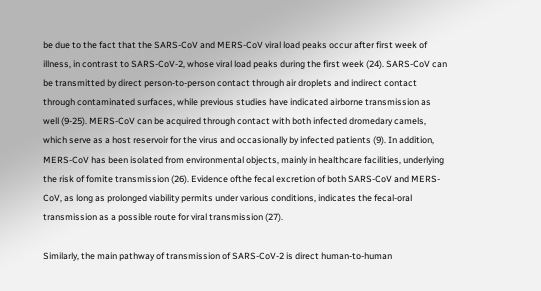be due to the fact that the SARS-CoV and MERS-CoV viral load peaks occur after first week of illness, in contrast to SARS-CoV-2, whose viral load peaks during the first week (24). SARS-CoV can be transmitted by direct person-to-person contact through air droplets and indirect contact through contaminated surfaces, while previous studies have indicated airborne transmission as well (9-25). MERS-CoV can be acquired through contact with both infected dromedary camels, which serve as a host reservoir for the virus and occasionally by infected patients (9). In addition, MERS-CoV has been isolated from environmental objects, mainly in healthcare facilities, underlying the risk of fomite transmission (26). Evidence ofthe fecal excretion of both SARS-CoV and MERS-CoV, as long as prolonged viability permits under various conditions, indicates the fecal-oral transmission as a possible route for viral transmission (27).

Similarly, the main pathway of transmission of SARS-CoV-2 is direct human-to-human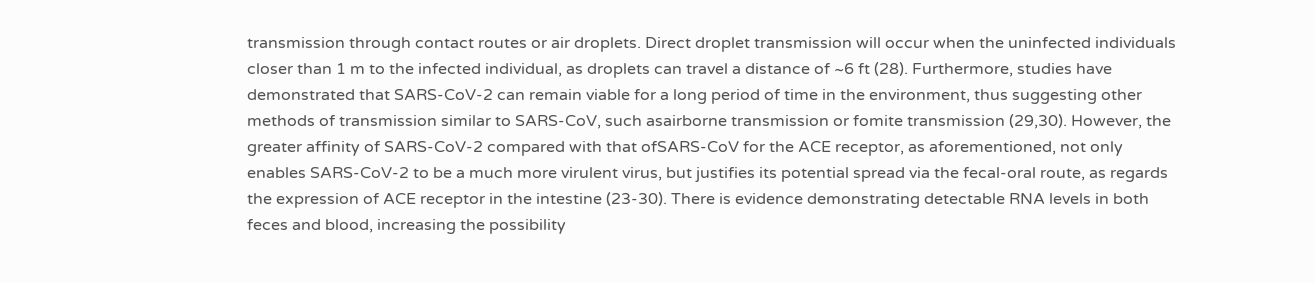transmission through contact routes or air droplets. Direct droplet transmission will occur when the uninfected individuals closer than 1 m to the infected individual, as droplets can travel a distance of ~6 ft (28). Furthermore, studies have demonstrated that SARS-CoV-2 can remain viable for a long period of time in the environment, thus suggesting other methods of transmission similar to SARS-CoV, such asairborne transmission or fomite transmission (29,30). However, the greater affinity of SARS-CoV-2 compared with that ofSARS-CoV for the ACE receptor, as aforementioned, not only enables SARS-CoV-2 to be a much more virulent virus, but justifies its potential spread via the fecal-oral route, as regards the expression of ACE receptor in the intestine (23-30). There is evidence demonstrating detectable RNA levels in both feces and blood, increasing the possibility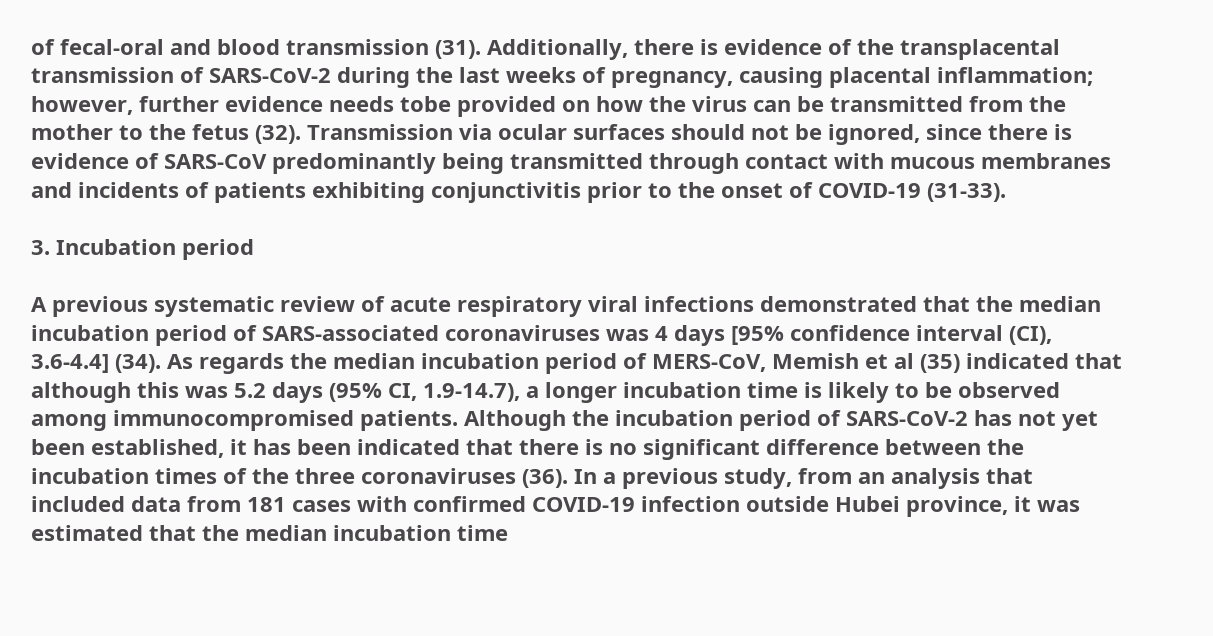of fecal-oral and blood transmission (31). Additionally, there is evidence of the transplacental transmission of SARS-CoV-2 during the last weeks of pregnancy, causing placental inflammation; however, further evidence needs tobe provided on how the virus can be transmitted from the mother to the fetus (32). Transmission via ocular surfaces should not be ignored, since there is evidence of SARS-CoV predominantly being transmitted through contact with mucous membranes and incidents of patients exhibiting conjunctivitis prior to the onset of COVID-19 (31-33).

3. Incubation period

A previous systematic review of acute respiratory viral infections demonstrated that the median incubation period of SARS-associated coronaviruses was 4 days [95% confidence interval (CI), 3.6-4.4] (34). As regards the median incubation period of MERS-CoV, Memish et al (35) indicated that although this was 5.2 days (95% CI, 1.9-14.7), a longer incubation time is likely to be observed among immunocompromised patients. Although the incubation period of SARS-CoV-2 has not yet been established, it has been indicated that there is no significant difference between the incubation times of the three coronaviruses (36). In a previous study, from an analysis that included data from 181 cases with confirmed COVID-19 infection outside Hubei province, it was estimated that the median incubation time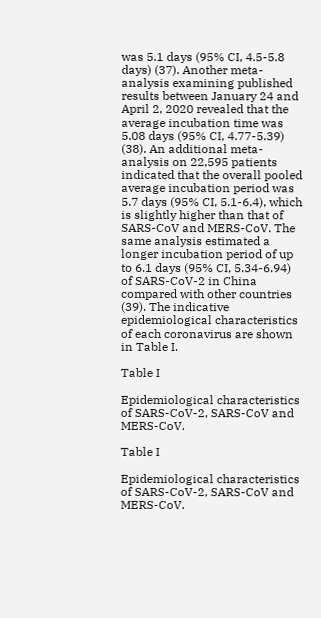was 5.1 days (95% CI, 4.5-5.8 days) (37). Another meta-analysis examining published results between January 24 and April 2, 2020 revealed that the average incubation time was 5.08 days (95% CI, 4.77-5.39) (38). An additional meta-analysis on 22,595 patients indicated that the overall pooled average incubation period was 5.7 days (95% CI, 5.1-6.4), which is slightly higher than that of SARS-CoV and MERS-CoV. The same analysis estimated a longer incubation period of up to 6.1 days (95% CI, 5.34-6.94) of SARS-CoV-2 in China compared with other countries (39). The indicative epidemiological characteristics of each coronavirus are shown in Table I.

Table I

Epidemiological characteristics of SARS-CoV-2, SARS-CoV and MERS-CoV.

Table I

Epidemiological characteristics of SARS-CoV-2, SARS-CoV and MERS-CoV.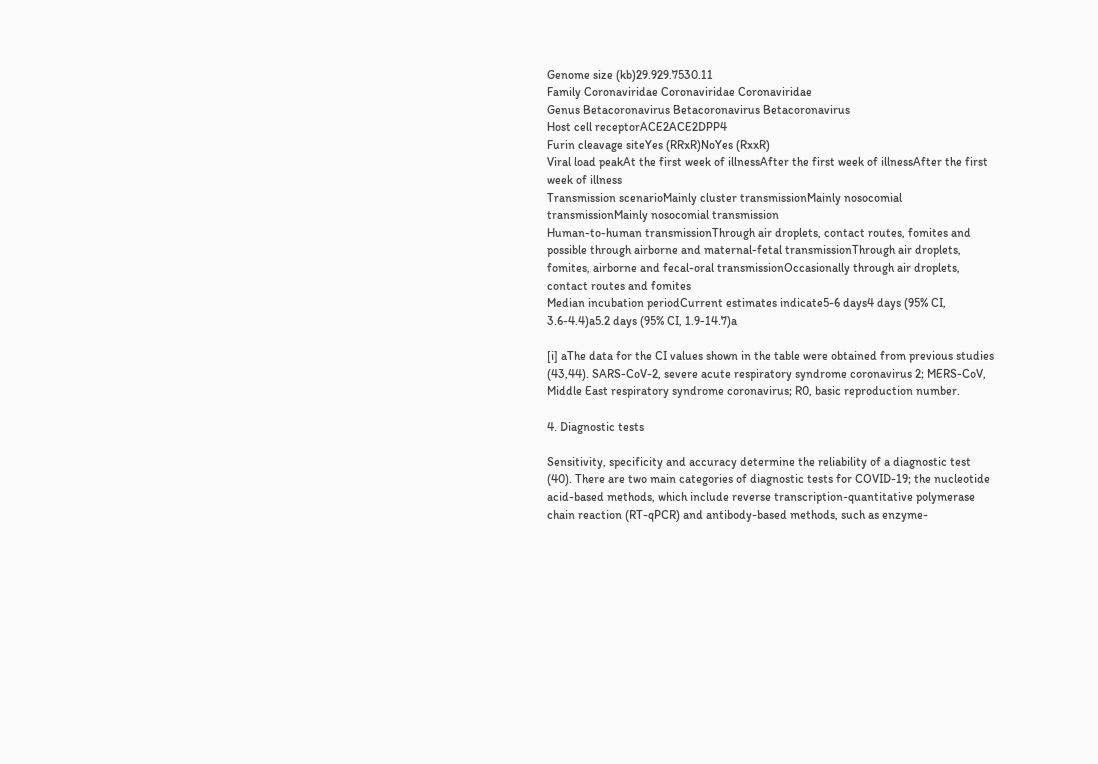Genome size (kb)29.929.7530.11
Family Coronaviridae Coronaviridae Coronaviridae
Genus Betacoronavirus Betacoronavirus Betacoronavirus
Host cell receptorACE2ACE2DPP4
Furin cleavage siteYes (RRxR)NoYes (RxxR)
Viral load peakAt the first week of illnessAfter the first week of illnessAfter the first week of illness
Transmission scenarioMainly cluster transmissionMainly nosocomial transmissionMainly nosocomial transmission
Human-to-human transmissionThrough air droplets, contact routes, fomites and possible through airborne and maternal-fetal transmissionThrough air droplets, fomites, airborne and fecal-oral transmissionOccasionally through air droplets, contact routes and fomites
Median incubation periodCurrent estimates indicate5-6 days4 days (95% CI, 3.6-4.4)a5.2 days (95% CI, 1.9-14.7)a

[i] aThe data for the CI values shown in the table were obtained from previous studies (43,44). SARS-CoV-2, severe acute respiratory syndrome coronavirus 2; MERS-CoV, Middle East respiratory syndrome coronavirus; R0, basic reproduction number.

4. Diagnostic tests

Sensitivity, specificity and accuracy determine the reliability of a diagnostic test (40). There are two main categories of diagnostic tests for COVID-19; the nucleotide acid-based methods, which include reverse transcription-quantitative polymerase chain reaction (RT-qPCR) and antibody-based methods, such as enzyme-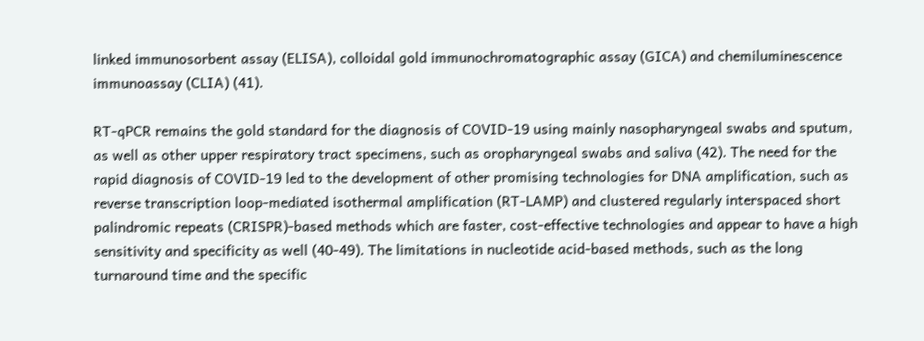linked immunosorbent assay (ELISA), colloidal gold immunochromatographic assay (GICA) and chemiluminescence immunoassay (CLIA) (41).

RT-qPCR remains the gold standard for the diagnosis of COVID-19 using mainly nasopharyngeal swabs and sputum, as well as other upper respiratory tract specimens, such as oropharyngeal swabs and saliva (42). The need for the rapid diagnosis of COVID-19 led to the development of other promising technologies for DNA amplification, such as reverse transcription loop-mediated isothermal amplification (RT-LAMP) and clustered regularly interspaced short palindromic repeats (CRISPR)-based methods which are faster, cost-effective technologies and appear to have a high sensitivity and specificity as well (40-49). The limitations in nucleotide acid-based methods, such as the long turnaround time and the specific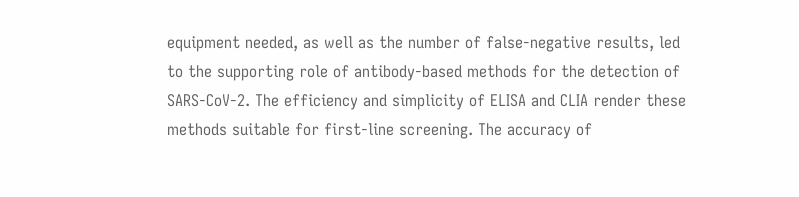equipment needed, as well as the number of false-negative results, led to the supporting role of antibody-based methods for the detection of SARS-CoV-2. The efficiency and simplicity of ELISA and CLIA render these methods suitable for first-line screening. The accuracy of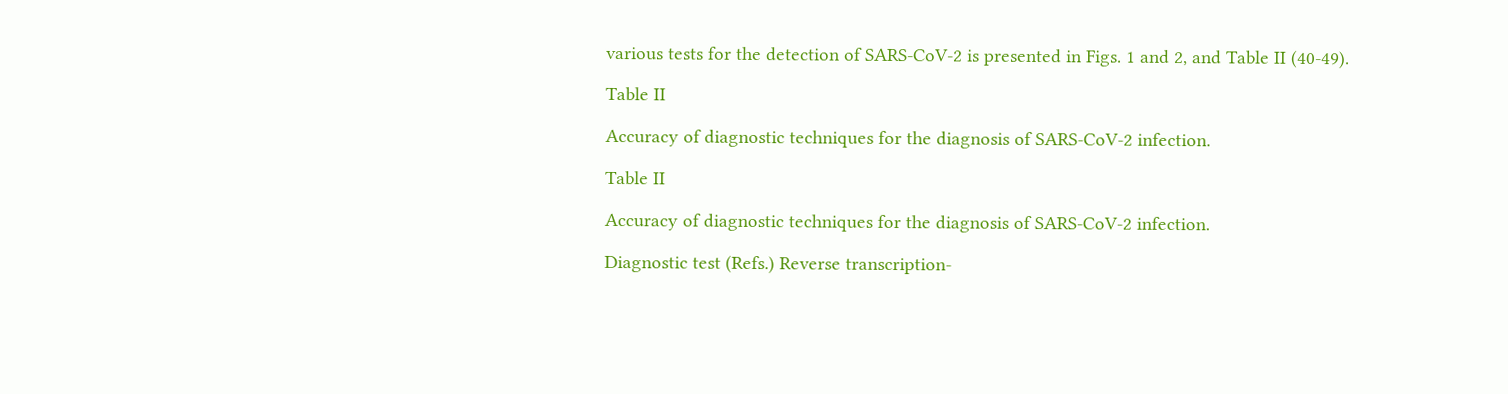various tests for the detection of SARS-CoV-2 is presented in Figs. 1 and 2, and Table II (40-49).

Table II

Accuracy of diagnostic techniques for the diagnosis of SARS-CoV-2 infection.

Table II

Accuracy of diagnostic techniques for the diagnosis of SARS-CoV-2 infection.

Diagnostic test (Refs.) Reverse transcription-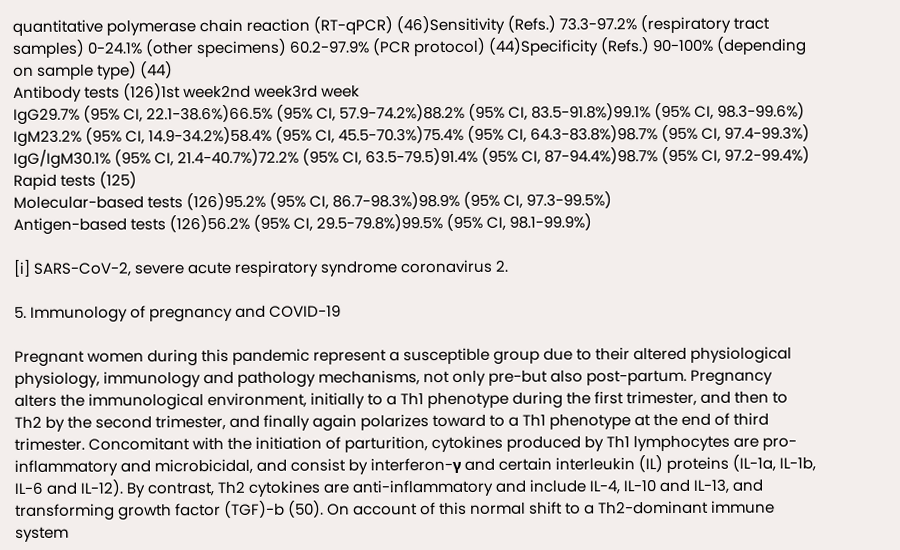quantitative polymerase chain reaction (RT-qPCR) (46)Sensitivity (Refs.) 73.3-97.2% (respiratory tract samples) 0-24.1% (other specimens) 60.2-97.9% (PCR protocol) (44)Specificity (Refs.) 90-100% (depending on sample type) (44)
Antibody tests (126)1st week2nd week3rd week
IgG29.7% (95% CI, 22.1-38.6%)66.5% (95% CI, 57.9-74.2%)88.2% (95% CI, 83.5-91.8%)99.1% (95% CI, 98.3-99.6%)
IgM23.2% (95% CI, 14.9-34.2%)58.4% (95% CI, 45.5-70.3%)75.4% (95% CI, 64.3-83.8%)98.7% (95% CI, 97.4-99.3%)
IgG/IgM30.1% (95% CI, 21.4-40.7%)72.2% (95% CI, 63.5-79.5)91.4% (95% CI, 87-94.4%)98.7% (95% CI, 97.2-99.4%)
Rapid tests (125)
Molecular-based tests (126)95.2% (95% CI, 86.7-98.3%)98.9% (95% CI, 97.3-99.5%)
Antigen-based tests (126)56.2% (95% CI, 29.5-79.8%)99.5% (95% CI, 98.1-99.9%)

[i] SARS-CoV-2, severe acute respiratory syndrome coronavirus 2.

5. Immunology of pregnancy and COVID-19

Pregnant women during this pandemic represent a susceptible group due to their altered physiological physiology, immunology and pathology mechanisms, not only pre-but also post-partum. Pregnancy alters the immunological environment, initially to a Th1 phenotype during the first trimester, and then to Th2 by the second trimester, and finally again polarizes toward to a Th1 phenotype at the end of third trimester. Concomitant with the initiation of parturition, cytokines produced by Th1 lymphocytes are pro-inflammatory and microbicidal, and consist by interferon-γ and certain interleukin (IL) proteins (IL-1a, IL-1b, IL-6 and IL-12). By contrast, Th2 cytokines are anti-inflammatory and include IL-4, IL-10 and IL-13, and transforming growth factor (TGF)-b (50). On account of this normal shift to a Th2-dominant immune system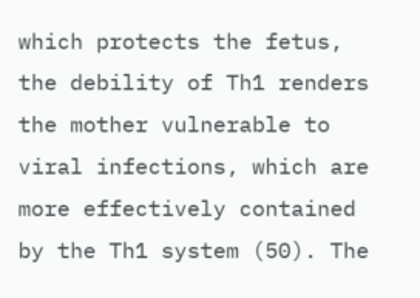which protects the fetus, the debility of Th1 renders the mother vulnerable to viral infections, which are more effectively contained by the Th1 system (50). The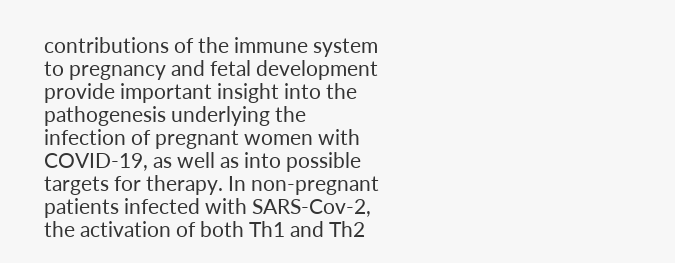contributions of the immune system to pregnancy and fetal development provide important insight into the pathogenesis underlying the infection of pregnant women with COVID-19, as well as into possible targets for therapy. In non-pregnant patients infected with SARS-Cov-2, the activation of both Th1 and Th2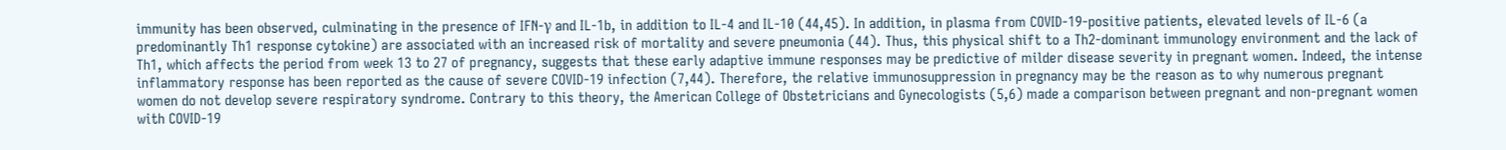immunity has been observed, culminating in the presence of IFN-γ and IL-1b, in addition to IL-4 and IL-10 (44,45). In addition, in plasma from COVID-19-positive patients, elevated levels of IL-6 (a predominantly Th1 response cytokine) are associated with an increased risk of mortality and severe pneumonia (44). Thus, this physical shift to a Th2-dominant immunology environment and the lack of Th1, which affects the period from week 13 to 27 of pregnancy, suggests that these early adaptive immune responses may be predictive of milder disease severity in pregnant women. Indeed, the intense inflammatory response has been reported as the cause of severe COVID-19 infection (7,44). Therefore, the relative immunosuppression in pregnancy may be the reason as to why numerous pregnant women do not develop severe respiratory syndrome. Contrary to this theory, the American College of Obstetricians and Gynecologists (5,6) made a comparison between pregnant and non-pregnant women with COVID-19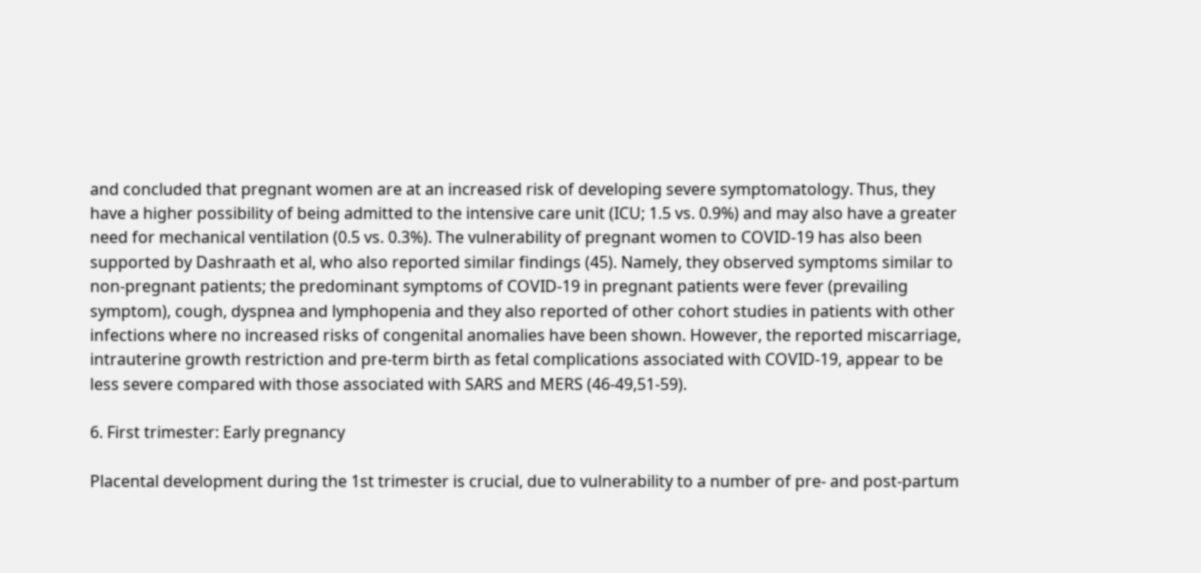and concluded that pregnant women are at an increased risk of developing severe symptomatology. Thus, they have a higher possibility of being admitted to the intensive care unit (ICU; 1.5 vs. 0.9%) and may also have a greater need for mechanical ventilation (0.5 vs. 0.3%). The vulnerability of pregnant women to COVID-19 has also been supported by Dashraath et al, who also reported similar findings (45). Namely, they observed symptoms similar to non-pregnant patients; the predominant symptoms of COVID-19 in pregnant patients were fever (prevailing symptom), cough, dyspnea and lymphopenia and they also reported of other cohort studies in patients with other infections where no increased risks of congenital anomalies have been shown. However, the reported miscarriage, intrauterine growth restriction and pre-term birth as fetal complications associated with COVID-19, appear to be less severe compared with those associated with SARS and MERS (46-49,51-59).

6. First trimester: Early pregnancy

Placental development during the 1st trimester is crucial, due to vulnerability to a number of pre- and post-partum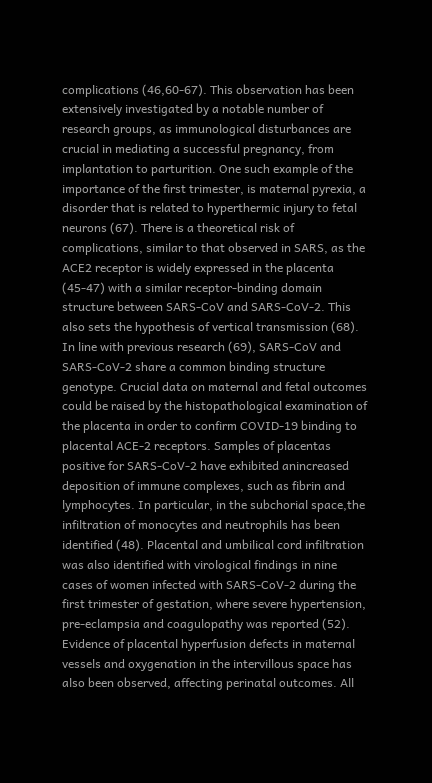complications (46,60-67). This observation has been extensively investigated by a notable number of research groups, as immunological disturbances are crucial in mediating a successful pregnancy, from implantation to parturition. One such example of the importance of the first trimester, is maternal pyrexia, a disorder that is related to hyperthermic injury to fetal neurons (67). There is a theoretical risk of complications, similar to that observed in SARS, as the ACE2 receptor is widely expressed in the placenta (45-47) with a similar receptor-binding domain structure between SARS-CoV and SARS-CoV-2. This also sets the hypothesis of vertical transmission (68). In line with previous research (69), SARS-CoV and SARS-CoV-2 share a common binding structure genotype. Crucial data on maternal and fetal outcomes could be raised by the histopathological examination of the placenta in order to confirm COVID-19 binding to placental ACE-2 receptors. Samples of placentas positive for SARS-CoV-2 have exhibited anincreased deposition of immune complexes, such as fibrin and lymphocytes. In particular, in the subchorial space,the infiltration of monocytes and neutrophils has been identified (48). Placental and umbilical cord infiltration was also identified with virological findings in nine cases of women infected with SARS-CoV-2 during the first trimester of gestation, where severe hypertension, pre-eclampsia and coagulopathy was reported (52). Evidence of placental hyperfusion defects in maternal vessels and oxygenation in the intervillous space has also been observed, affecting perinatal outcomes. All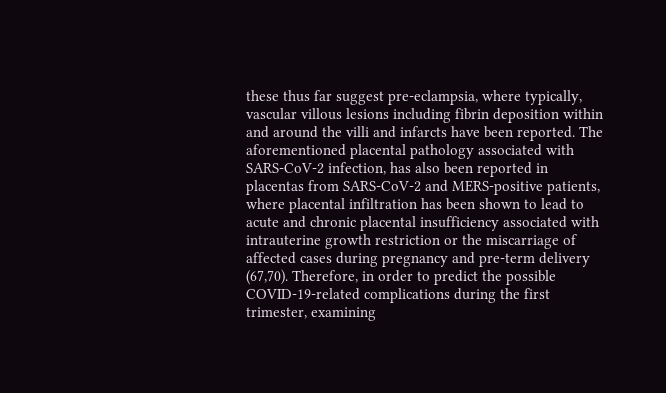these thus far suggest pre-eclampsia, where typically, vascular villous lesions including fibrin deposition within and around the villi and infarcts have been reported. The aforementioned placental pathology associated with SARS-CoV-2 infection, has also been reported in placentas from SARS-CoV-2 and MERS-positive patients, where placental infiltration has been shown to lead to acute and chronic placental insufficiency associated with intrauterine growth restriction or the miscarriage of affected cases during pregnancy and pre-term delivery (67,70). Therefore, in order to predict the possible COVID-19-related complications during the first trimester, examining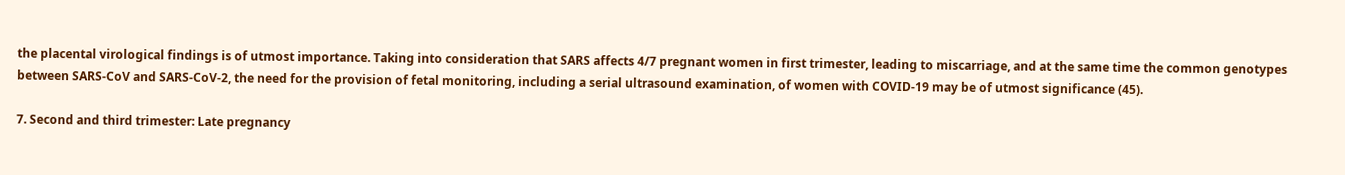the placental virological findings is of utmost importance. Taking into consideration that SARS affects 4/7 pregnant women in first trimester, leading to miscarriage, and at the same time the common genotypes between SARS-CoV and SARS-CoV-2, the need for the provision of fetal monitoring, including a serial ultrasound examination, of women with COVID-19 may be of utmost significance (45).

7. Second and third trimester: Late pregnancy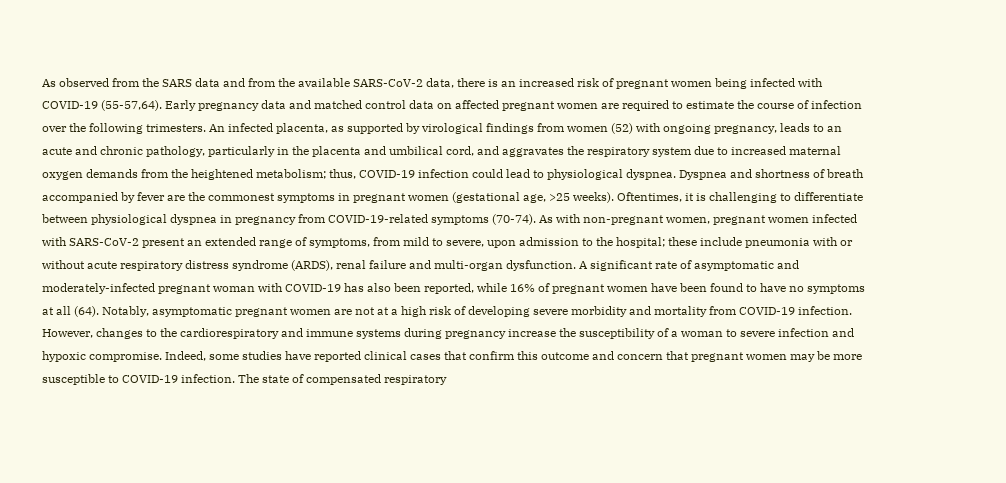As observed from the SARS data and from the available SARS-CoV-2 data, there is an increased risk of pregnant women being infected with COVID-19 (55-57,64). Early pregnancy data and matched control data on affected pregnant women are required to estimate the course of infection over the following trimesters. An infected placenta, as supported by virological findings from women (52) with ongoing pregnancy, leads to an acute and chronic pathology, particularly in the placenta and umbilical cord, and aggravates the respiratory system due to increased maternal oxygen demands from the heightened metabolism; thus, COVID-19 infection could lead to physiological dyspnea. Dyspnea and shortness of breath accompanied by fever are the commonest symptoms in pregnant women (gestational age, >25 weeks). Oftentimes, it is challenging to differentiate between physiological dyspnea in pregnancy from COVID-19-related symptoms (70-74). As with non-pregnant women, pregnant women infected with SARS-CoV-2 present an extended range of symptoms, from mild to severe, upon admission to the hospital; these include pneumonia with or without acute respiratory distress syndrome (ARDS), renal failure and multi-organ dysfunction. A significant rate of asymptomatic and moderately-infected pregnant woman with COVID-19 has also been reported, while 16% of pregnant women have been found to have no symptoms at all (64). Notably, asymptomatic pregnant women are not at a high risk of developing severe morbidity and mortality from COVID-19 infection. However, changes to the cardiorespiratory and immune systems during pregnancy increase the susceptibility of a woman to severe infection and hypoxic compromise. Indeed, some studies have reported clinical cases that confirm this outcome and concern that pregnant women may be more susceptible to COVID-19 infection. The state of compensated respiratory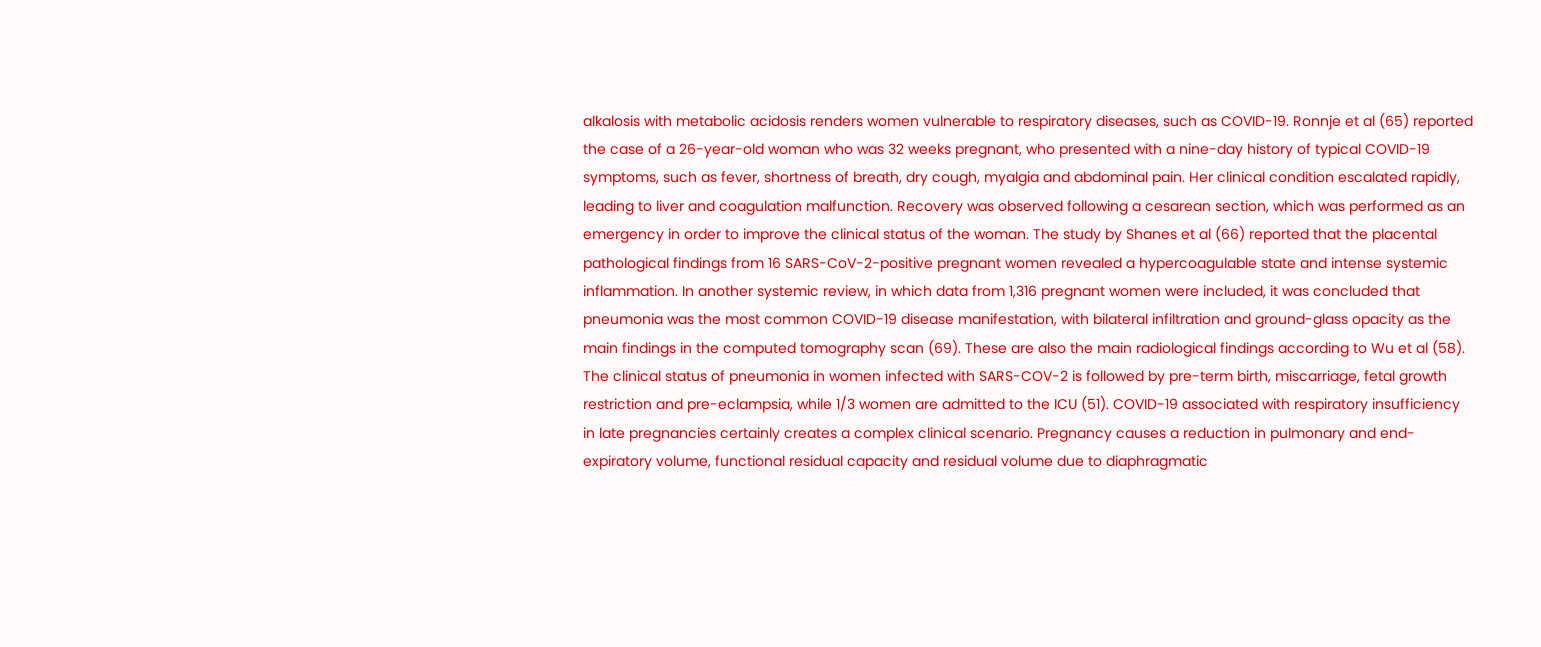alkalosis with metabolic acidosis renders women vulnerable to respiratory diseases, such as COVID-19. Ronnje et al (65) reported the case of a 26-year-old woman who was 32 weeks pregnant, who presented with a nine-day history of typical COVID-19 symptoms, such as fever, shortness of breath, dry cough, myalgia and abdominal pain. Her clinical condition escalated rapidly, leading to liver and coagulation malfunction. Recovery was observed following a cesarean section, which was performed as an emergency in order to improve the clinical status of the woman. The study by Shanes et al (66) reported that the placental pathological findings from 16 SARS-CoV-2-positive pregnant women revealed a hypercoagulable state and intense systemic inflammation. In another systemic review, in which data from 1,316 pregnant women were included, it was concluded that pneumonia was the most common COVID-19 disease manifestation, with bilateral infiltration and ground-glass opacity as the main findings in the computed tomography scan (69). These are also the main radiological findings according to Wu et al (58). The clinical status of pneumonia in women infected with SARS-COV-2 is followed by pre-term birth, miscarriage, fetal growth restriction and pre-eclampsia, while 1/3 women are admitted to the ICU (51). COVID-19 associated with respiratory insufficiency in late pregnancies certainly creates a complex clinical scenario. Pregnancy causes a reduction in pulmonary and end-expiratory volume, functional residual capacity and residual volume due to diaphragmatic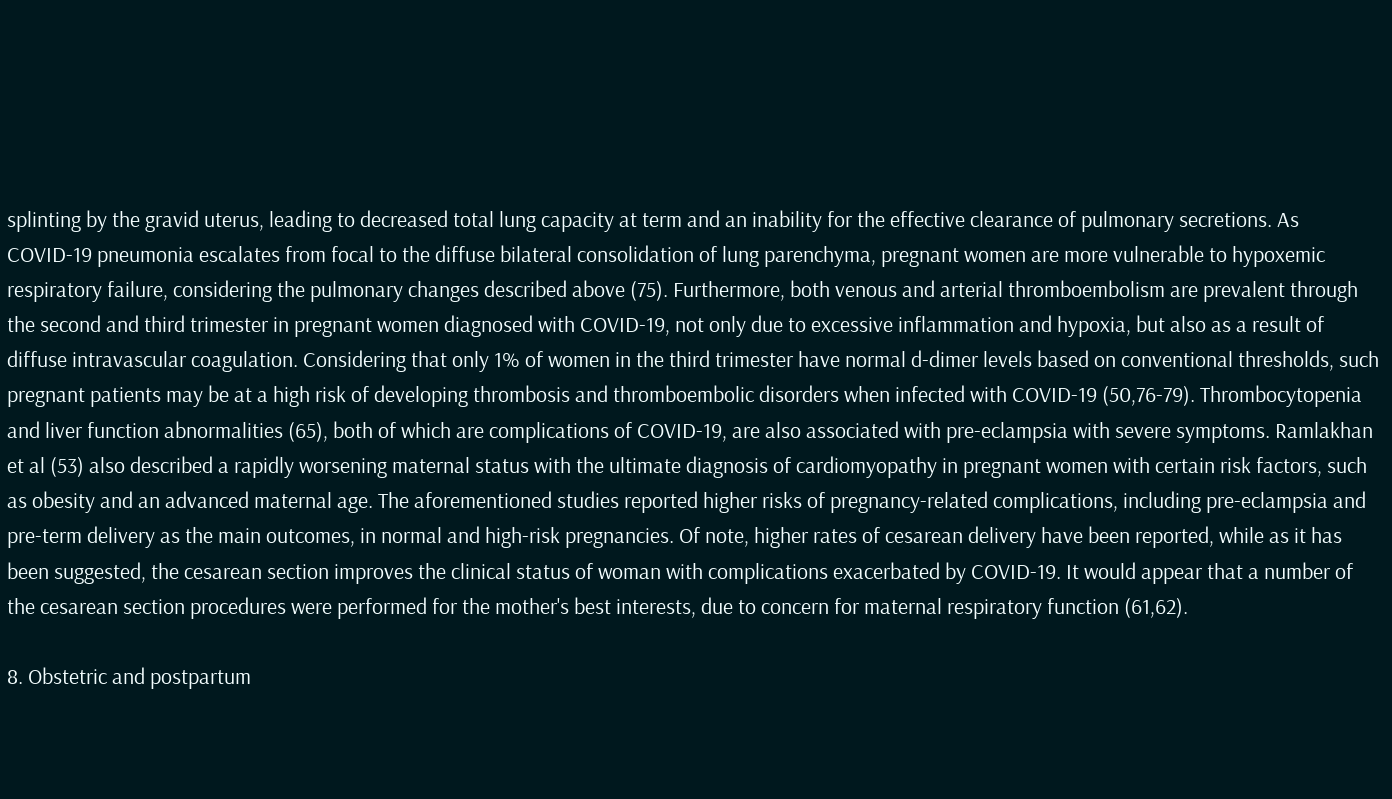splinting by the gravid uterus, leading to decreased total lung capacity at term and an inability for the effective clearance of pulmonary secretions. As COVID-19 pneumonia escalates from focal to the diffuse bilateral consolidation of lung parenchyma, pregnant women are more vulnerable to hypoxemic respiratory failure, considering the pulmonary changes described above (75). Furthermore, both venous and arterial thromboembolism are prevalent through the second and third trimester in pregnant women diagnosed with COVID-19, not only due to excessive inflammation and hypoxia, but also as a result of diffuse intravascular coagulation. Considering that only 1% of women in the third trimester have normal d-dimer levels based on conventional thresholds, such pregnant patients may be at a high risk of developing thrombosis and thromboembolic disorders when infected with COVID-19 (50,76-79). Thrombocytopenia and liver function abnormalities (65), both of which are complications of COVID-19, are also associated with pre-eclampsia with severe symptoms. Ramlakhan et al (53) also described a rapidly worsening maternal status with the ultimate diagnosis of cardiomyopathy in pregnant women with certain risk factors, such as obesity and an advanced maternal age. The aforementioned studies reported higher risks of pregnancy-related complications, including pre-eclampsia and pre-term delivery as the main outcomes, in normal and high-risk pregnancies. Of note, higher rates of cesarean delivery have been reported, while as it has been suggested, the cesarean section improves the clinical status of woman with complications exacerbated by COVID-19. It would appear that a number of the cesarean section procedures were performed for the mother's best interests, due to concern for maternal respiratory function (61,62).

8. Obstetric and postpartum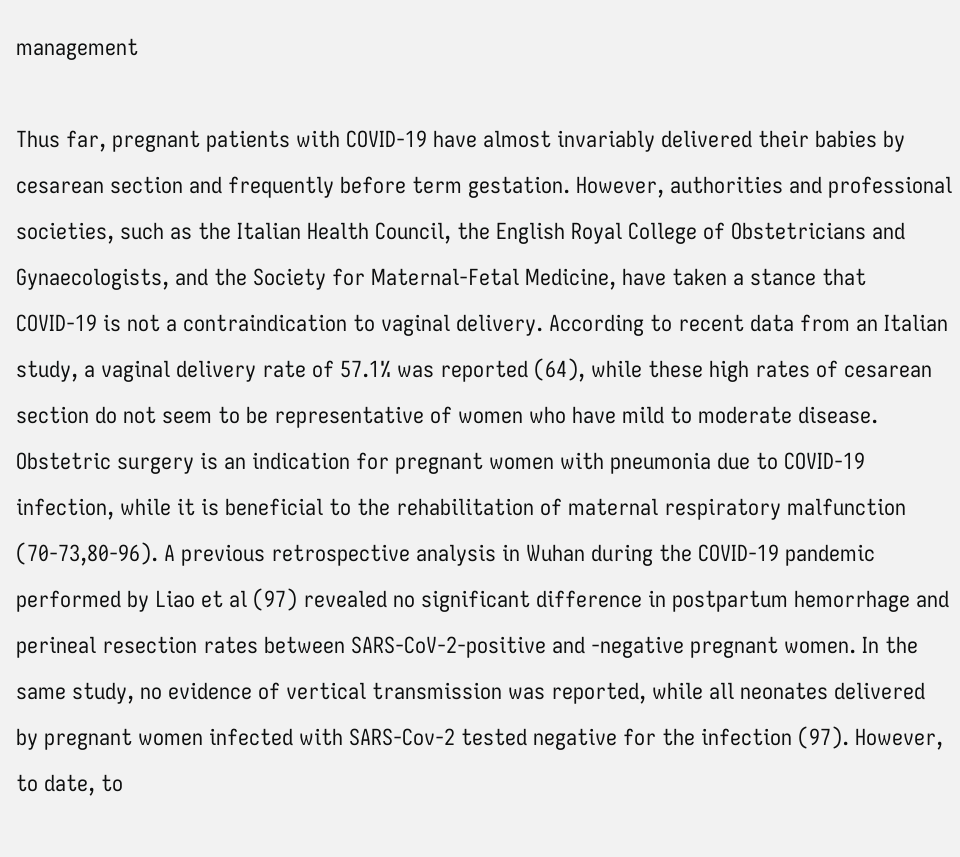management

Thus far, pregnant patients with COVID-19 have almost invariably delivered their babies by cesarean section and frequently before term gestation. However, authorities and professional societies, such as the Italian Health Council, the English Royal College of Obstetricians and Gynaecologists, and the Society for Maternal-Fetal Medicine, have taken a stance that COVID-19 is not a contraindication to vaginal delivery. According to recent data from an Italian study, a vaginal delivery rate of 57.1% was reported (64), while these high rates of cesarean section do not seem to be representative of women who have mild to moderate disease. Obstetric surgery is an indication for pregnant women with pneumonia due to COVID-19 infection, while it is beneficial to the rehabilitation of maternal respiratory malfunction (70-73,80-96). A previous retrospective analysis in Wuhan during the COVID-19 pandemic performed by Liao et al (97) revealed no significant difference in postpartum hemorrhage and perineal resection rates between SARS-CoV-2-positive and -negative pregnant women. In the same study, no evidence of vertical transmission was reported, while all neonates delivered by pregnant women infected with SARS-Cov-2 tested negative for the infection (97). However, to date, to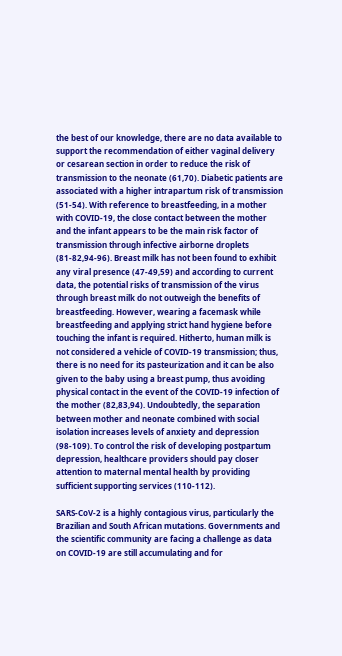the best of our knowledge, there are no data available to support the recommendation of either vaginal delivery or cesarean section in order to reduce the risk of transmission to the neonate (61,70). Diabetic patients are associated with a higher intrapartum risk of transmission (51-54). With reference to breastfeeding, in a mother with COVID-19, the close contact between the mother and the infant appears to be the main risk factor of transmission through infective airborne droplets (81-82,94-96). Breast milk has not been found to exhibit any viral presence (47-49,59) and according to current data, the potential risks of transmission of the virus through breast milk do not outweigh the benefits of breastfeeding. However, wearing a facemask while breastfeeding and applying strict hand hygiene before touching the infant is required. Hitherto, human milk is not considered a vehicle of COVID-19 transmission; thus, there is no need for its pasteurization and it can be also given to the baby using a breast pump, thus avoiding physical contact in the event of the COVID-19 infection of the mother (82,83,94). Undoubtedly, the separation between mother and neonate combined with social isolation increases levels of anxiety and depression (98-109). To control the risk of developing postpartum depression, healthcare providers should pay closer attention to maternal mental health by providing sufficient supporting services (110-112).

SARS-CoV-2 is a highly contagious virus, particularly the Brazilian and South African mutations. Governments and the scientific community are facing a challenge as data on COVID-19 are still accumulating and for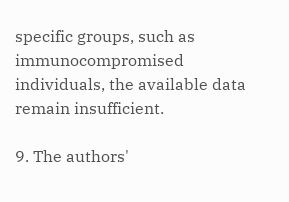specific groups, such as immunocompromised individuals, the available data remain insufficient.

9. The authors'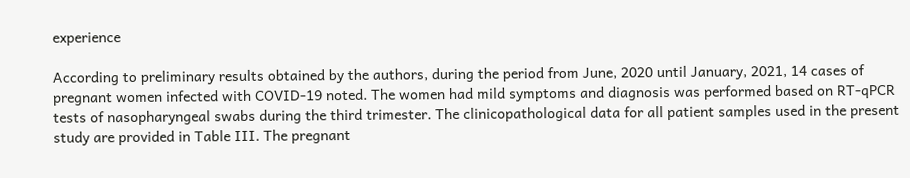experience

According to preliminary results obtained by the authors, during the period from June, 2020 until January, 2021, 14 cases of pregnant women infected with COVID-19 noted. The women had mild symptoms and diagnosis was performed based on RT-qPCR tests of nasopharyngeal swabs during the third trimester. The clinicopathological data for all patient samples used in the present study are provided in Table III. The pregnant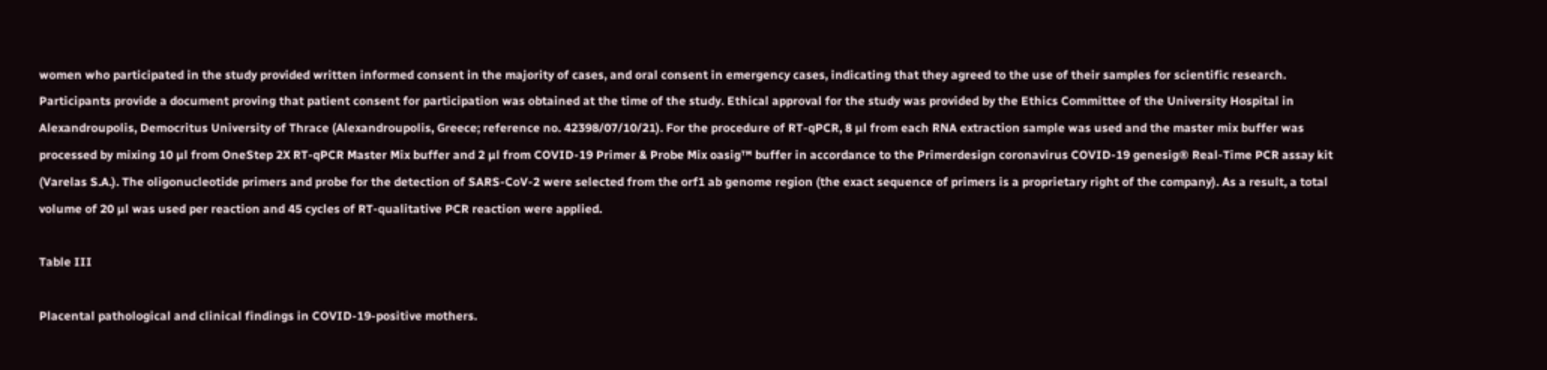women who participated in the study provided written informed consent in the majority of cases, and oral consent in emergency cases, indicating that they agreed to the use of their samples for scientific research. Participants provide a document proving that patient consent for participation was obtained at the time of the study. Ethical approval for the study was provided by the Ethics Committee of the University Hospital in Alexandroupolis, Democritus University of Thrace (Alexandroupolis, Greece; reference no. 42398/07/10/21). For the procedure of RT-qPCR, 8 µl from each RNA extraction sample was used and the master mix buffer was processed by mixing 10 µl from OneStep 2X RT-qPCR Master Mix buffer and 2 µl from COVID-19 Primer & Probe Mix oasig™ buffer in accordance to the Primerdesign coronavirus COVID-19 genesig® Real-Time PCR assay kit (Varelas S.A.). The oligonucleotide primers and probe for the detection of SARS-CoV-2 were selected from the orf1 ab genome region (the exact sequence of primers is a proprietary right of the company). As a result, a total volume of 20 µl was used per reaction and 45 cycles of RT-qualitative PCR reaction were applied.

Table III

Placental pathological and clinical findings in COVID-19-positive mothers.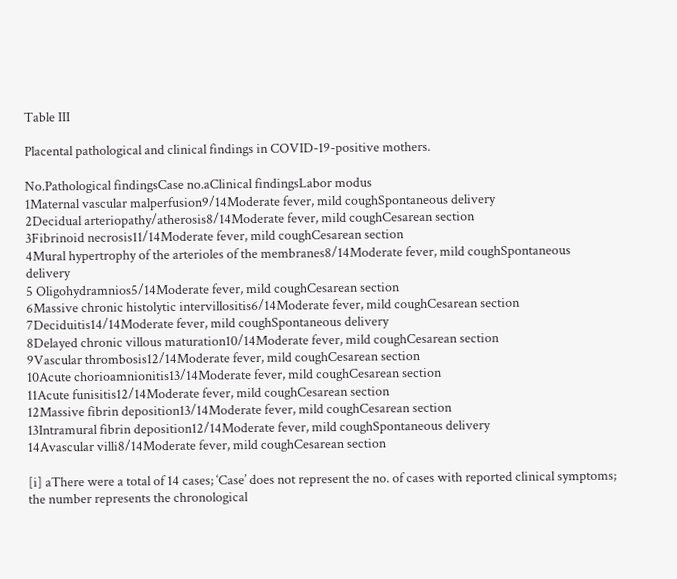Table III

Placental pathological and clinical findings in COVID-19-positive mothers.

No.Pathological findingsCase no.aClinical findingsLabor modus
1Maternal vascular malperfusion9/14Moderate fever, mild coughSpontaneous delivery
2Decidual arteriopathy/atherosis8/14Moderate fever, mild coughCesarean section
3Fibrinoid necrosis11/14Moderate fever, mild coughCesarean section
4Mural hypertrophy of the arterioles of the membranes8/14Moderate fever, mild coughSpontaneous delivery
5 Oligohydramnios5/14Moderate fever, mild coughCesarean section
6Massive chronic histolytic intervillositis6/14Moderate fever, mild coughCesarean section
7Deciduitis14/14Moderate fever, mild coughSpontaneous delivery
8Delayed chronic villous maturation10/14Moderate fever, mild coughCesarean section
9Vascular thrombosis12/14Moderate fever, mild coughCesarean section
10Acute chorioamnionitis13/14Moderate fever, mild coughCesarean section
11Acute funisitis12/14Moderate fever, mild coughCesarean section
12Massive fibrin deposition13/14Moderate fever, mild coughCesarean section
13Intramural fibrin deposition12/14Moderate fever, mild coughSpontaneous delivery
14Avascular villi8/14Moderate fever, mild coughCesarean section

[i] aThere were a total of 14 cases; ‘Case’ does not represent the no. of cases with reported clinical symptoms; the number represents the chronological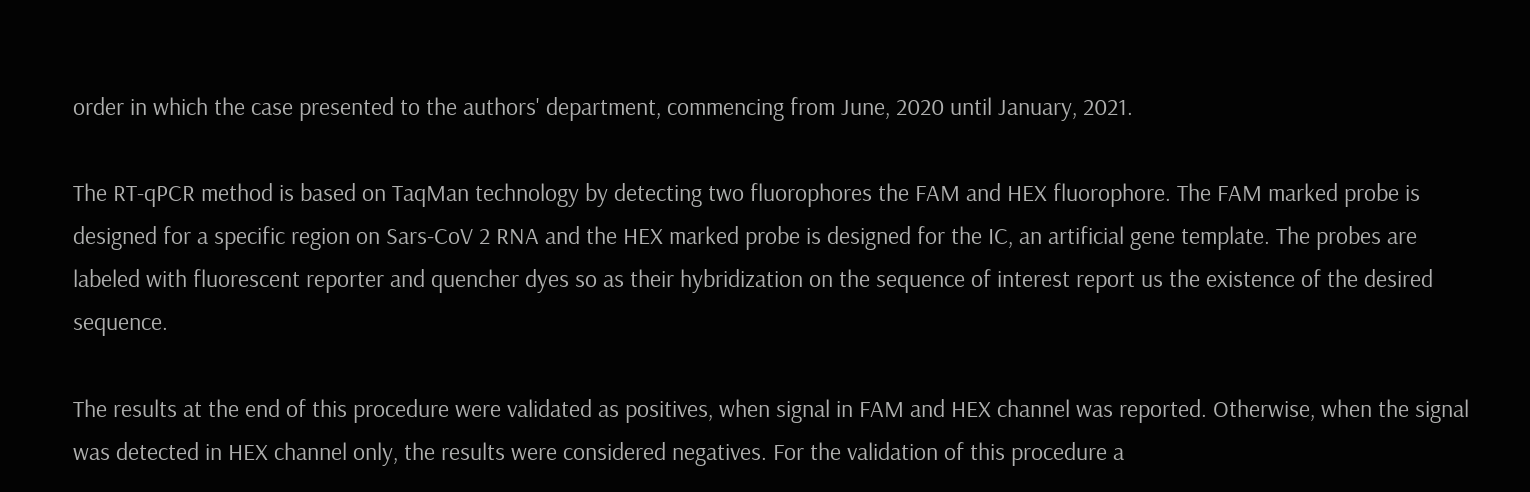order in which the case presented to the authors' department, commencing from June, 2020 until January, 2021.

The RT-qPCR method is based on TaqMan technology by detecting two fluorophores the FAM and HEX fluorophore. The FAM marked probe is designed for a specific region on Sars-CoV 2 RNA and the HEX marked probe is designed for the IC, an artificial gene template. The probes are labeled with fluorescent reporter and quencher dyes so as their hybridization on the sequence of interest report us the existence of the desired sequence.

The results at the end of this procedure were validated as positives, when signal in FAM and HEX channel was reported. Otherwise, when the signal was detected in HEX channel only, the results were considered negatives. For the validation of this procedure a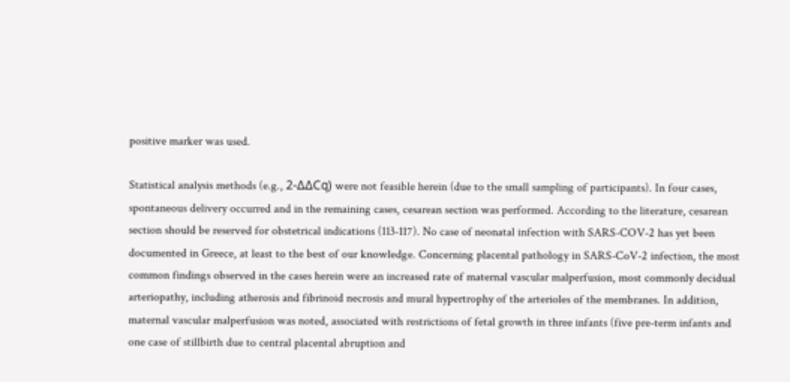positive marker was used.

Statistical analysis methods (e.g., 2-ΔΔCq) were not feasible herein (due to the small sampling of participants). In four cases, spontaneous delivery occurred and in the remaining cases, cesarean section was performed. According to the literature, cesarean section should be reserved for obstetrical indications (113-117). No case of neonatal infection with SARS-COV-2 has yet been documented in Greece, at least to the best of our knowledge. Concerning placental pathology in SARS-CoV-2 infection, the most common findings observed in the cases herein were an increased rate of maternal vascular malperfusion, most commonly decidual arteriopathy, including atherosis and fibrinoid necrosis and mural hypertrophy of the arterioles of the membranes. In addition, maternal vascular malperfusion was noted, associated with restrictions of fetal growth in three infants (five pre-term infants and one case of stillbirth due to central placental abruption and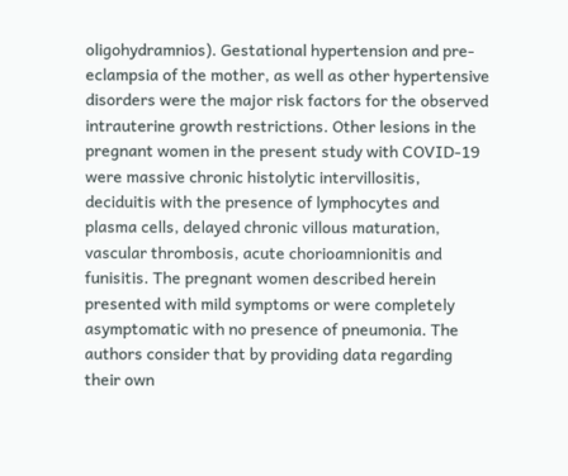oligohydramnios). Gestational hypertension and pre-eclampsia of the mother, as well as other hypertensive disorders were the major risk factors for the observed intrauterine growth restrictions. Other lesions in the pregnant women in the present study with COVID-19 were massive chronic histolytic intervillositis, deciduitis with the presence of lymphocytes and plasma cells, delayed chronic villous maturation, vascular thrombosis, acute chorioamnionitis and funisitis. The pregnant women described herein presented with mild symptoms or were completely asymptomatic with no presence of pneumonia. The authors consider that by providing data regarding their own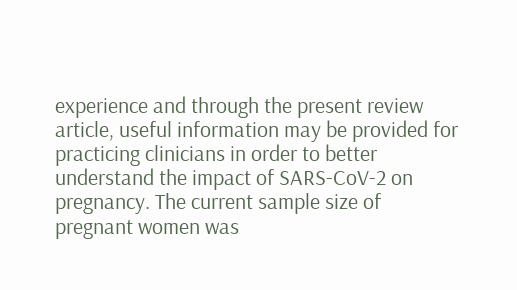experience and through the present review article, useful information may be provided for practicing clinicians in order to better understand the impact of SARS-CoV-2 on pregnancy. The current sample size of pregnant women was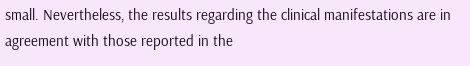small. Nevertheless, the results regarding the clinical manifestations are in agreement with those reported in the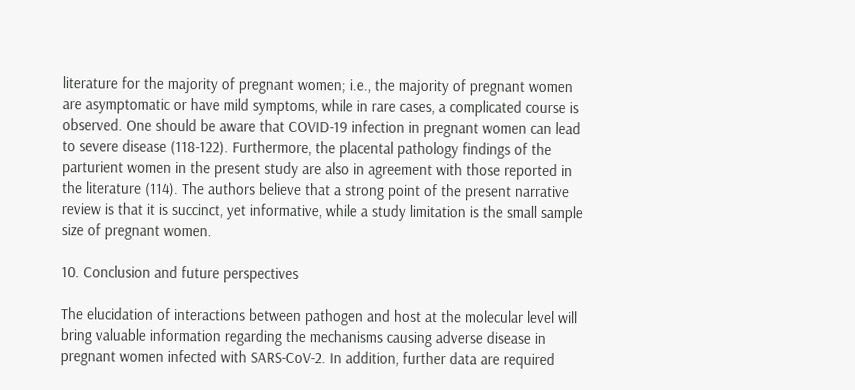literature for the majority of pregnant women; i.e., the majority of pregnant women are asymptomatic or have mild symptoms, while in rare cases, a complicated course is observed. One should be aware that COVID-19 infection in pregnant women can lead to severe disease (118-122). Furthermore, the placental pathology findings of the parturient women in the present study are also in agreement with those reported in the literature (114). The authors believe that a strong point of the present narrative review is that it is succinct, yet informative, while a study limitation is the small sample size of pregnant women.

10. Conclusion and future perspectives

The elucidation of interactions between pathogen and host at the molecular level will bring valuable information regarding the mechanisms causing adverse disease in pregnant women infected with SARS-CoV-2. In addition, further data are required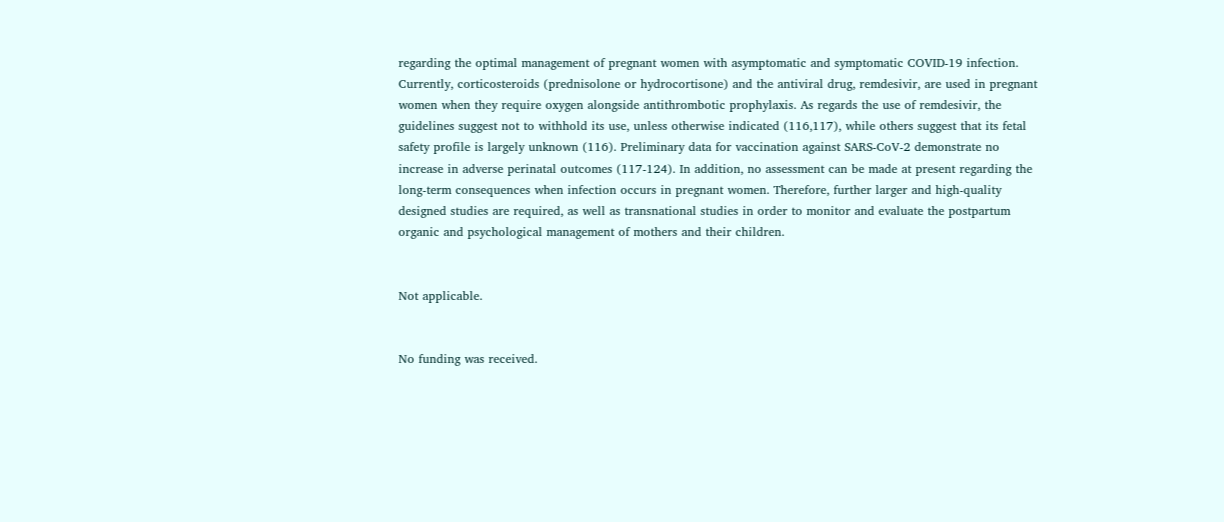regarding the optimal management of pregnant women with asymptomatic and symptomatic COVID-19 infection. Currently, corticosteroids (prednisolone or hydrocortisone) and the antiviral drug, remdesivir, are used in pregnant women when they require oxygen alongside antithrombotic prophylaxis. As regards the use of remdesivir, the guidelines suggest not to withhold its use, unless otherwise indicated (116,117), while others suggest that its fetal safety profile is largely unknown (116). Preliminary data for vaccination against SARS-CoV-2 demonstrate no increase in adverse perinatal outcomes (117-124). In addition, no assessment can be made at present regarding the long-term consequences when infection occurs in pregnant women. Therefore, further larger and high-quality designed studies are required, as well as transnational studies in order to monitor and evaluate the postpartum organic and psychological management of mothers and their children.


Not applicable.


No funding was received.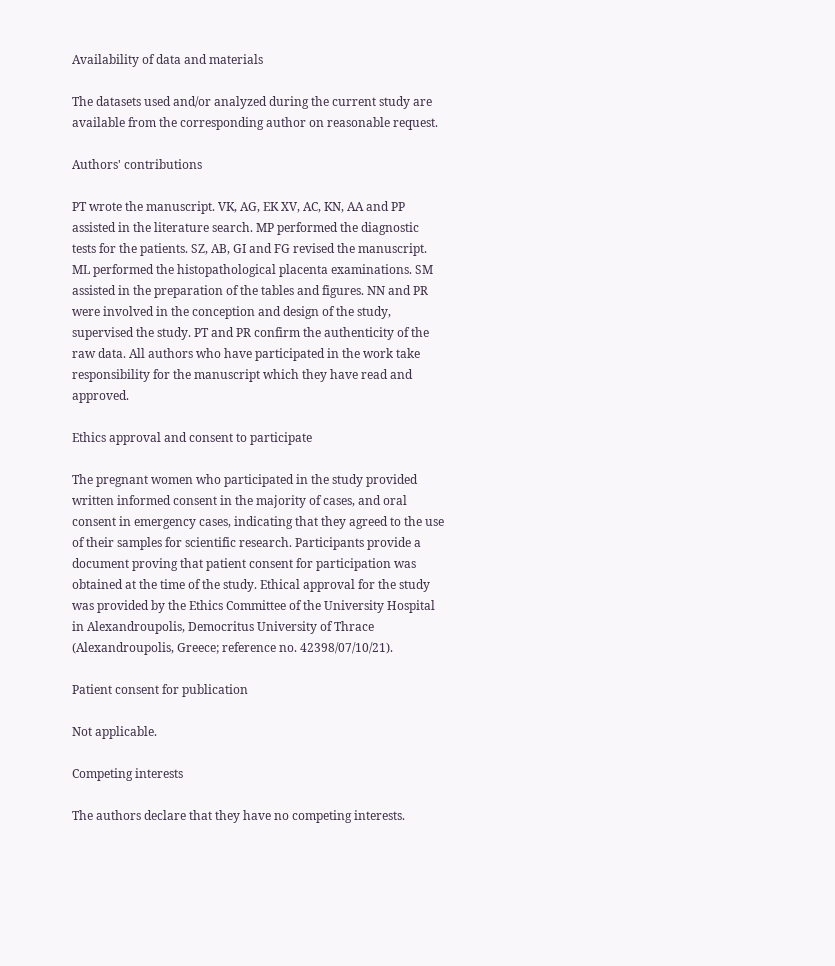Availability of data and materials

The datasets used and/or analyzed during the current study are available from the corresponding author on reasonable request.

Authors' contributions

PT wrote the manuscript. VK, AG, EK XV, AC, KN, AA and PP assisted in the literature search. MP performed the diagnostic tests for the patients. SZ, AB, GI and FG revised the manuscript. ML performed the histopathological placenta examinations. SM assisted in the preparation of the tables and figures. NN and PR were involved in the conception and design of the study, supervised the study. PT and PR confirm the authenticity of the raw data. All authors who have participated in the work take responsibility for the manuscript which they have read and approved.

Ethics approval and consent to participate

The pregnant women who participated in the study provided written informed consent in the majority of cases, and oral consent in emergency cases, indicating that they agreed to the use of their samples for scientific research. Participants provide a document proving that patient consent for participation was obtained at the time of the study. Ethical approval for the study was provided by the Ethics Committee of the University Hospital in Alexandroupolis, Democritus University of Thrace (Alexandroupolis, Greece; reference no. 42398/07/10/21).

Patient consent for publication

Not applicable.

Competing interests

The authors declare that they have no competing interests.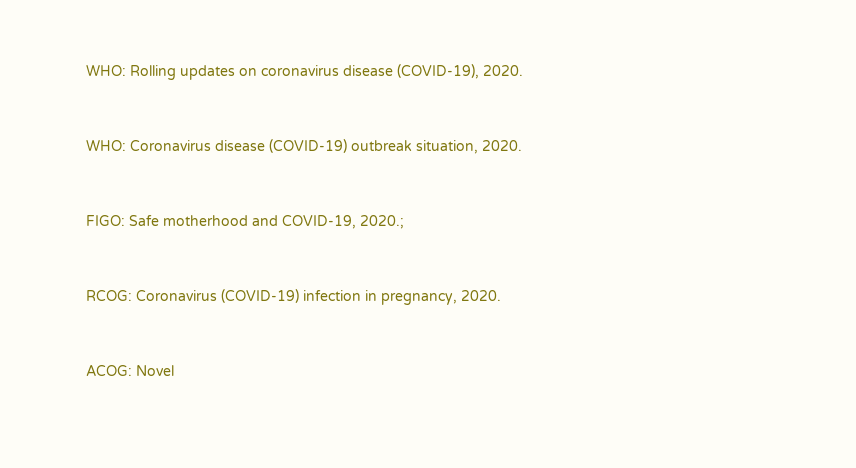WHO: Rolling updates on coronavirus disease (COVID-19), 2020.


WHO: Coronavirus disease (COVID-19) outbreak situation, 2020.


FIGO: Safe motherhood and COVID-19, 2020.;


RCOG: Coronavirus (COVID-19) infection in pregnancy, 2020.


ACOG: Novel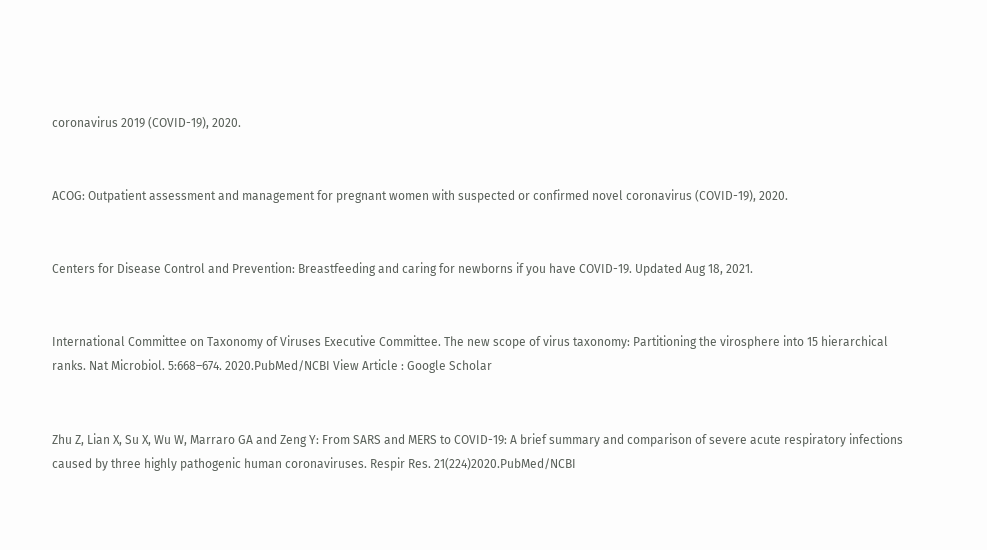coronavirus 2019 (COVID-19), 2020.


ACOG: Outpatient assessment and management for pregnant women with suspected or confirmed novel coronavirus (COVID-19), 2020.


Centers for Disease Control and Prevention: Breastfeeding and caring for newborns if you have COVID-19. Updated Aug 18, 2021.


International Committee on Taxonomy of Viruses Executive Committee. The new scope of virus taxonomy: Partitioning the virosphere into 15 hierarchical ranks. Nat Microbiol. 5:668–674. 2020.PubMed/NCBI View Article : Google Scholar


Zhu Z, Lian X, Su X, Wu W, Marraro GA and Zeng Y: From SARS and MERS to COVID-19: A brief summary and comparison of severe acute respiratory infections caused by three highly pathogenic human coronaviruses. Respir Res. 21(224)2020.PubMed/NCBI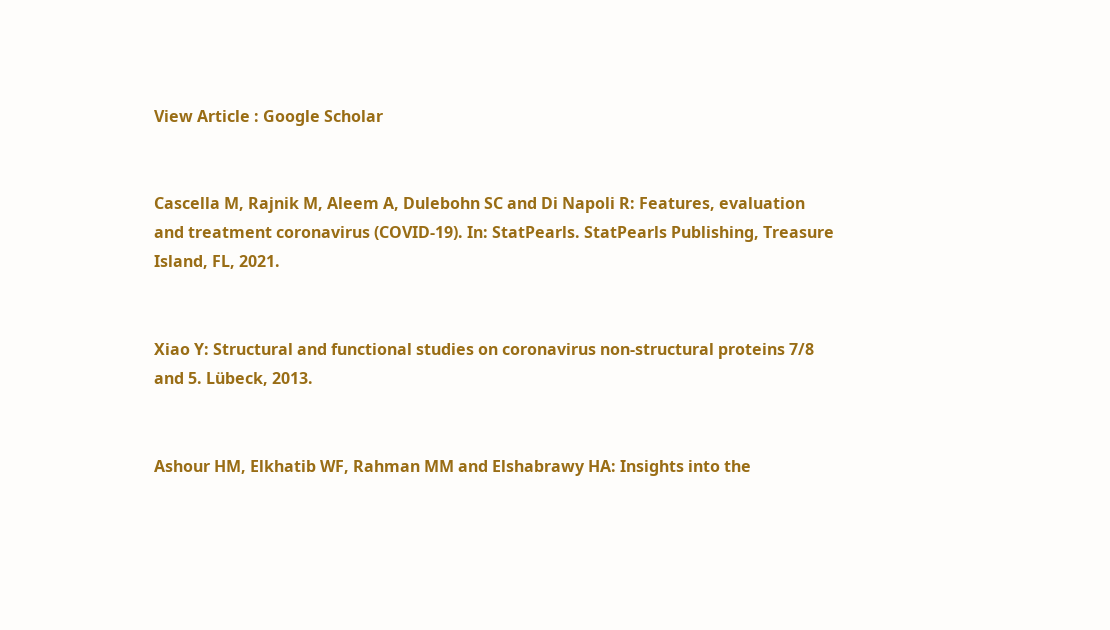View Article : Google Scholar


Cascella M, Rajnik M, Aleem A, Dulebohn SC and Di Napoli R: Features, evaluation and treatment coronavirus (COVID-19). In: StatPearls. StatPearls Publishing, Treasure Island, FL, 2021.


Xiao Y: Structural and functional studies on coronavirus non-structural proteins 7/8 and 5. Lübeck, 2013.


Ashour HM, Elkhatib WF, Rahman MM and Elshabrawy HA: Insights into the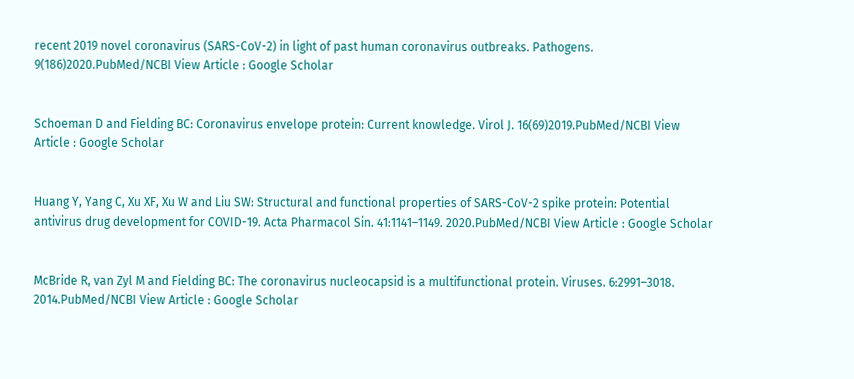recent 2019 novel coronavirus (SARS-CoV-2) in light of past human coronavirus outbreaks. Pathogens. 9(186)2020.PubMed/NCBI View Article : Google Scholar


Schoeman D and Fielding BC: Coronavirus envelope protein: Current knowledge. Virol J. 16(69)2019.PubMed/NCBI View Article : Google Scholar


Huang Y, Yang C, Xu XF, Xu W and Liu SW: Structural and functional properties of SARS-CoV-2 spike protein: Potential antivirus drug development for COVID-19. Acta Pharmacol Sin. 41:1141–1149. 2020.PubMed/NCBI View Article : Google Scholar


McBride R, van Zyl M and Fielding BC: The coronavirus nucleocapsid is a multifunctional protein. Viruses. 6:2991–3018. 2014.PubMed/NCBI View Article : Google Scholar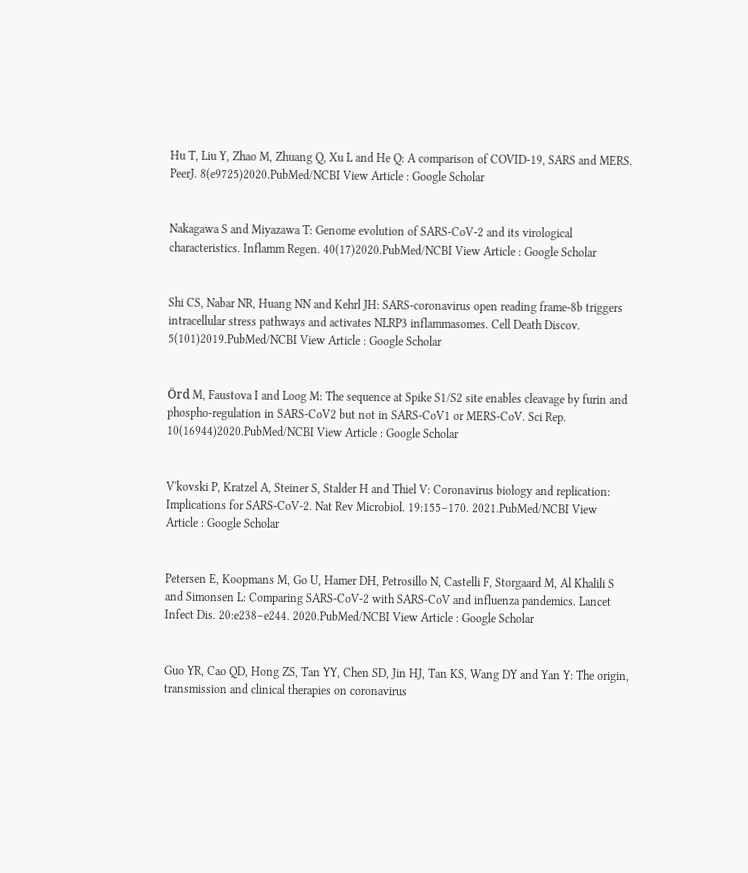Hu T, Liu Y, Zhao M, Zhuang Q, Xu L and He Q: A comparison of COVID-19, SARS and MERS. PeerJ. 8(e9725)2020.PubMed/NCBI View Article : Google Scholar


Nakagawa S and Miyazawa T: Genome evolution of SARS-CoV-2 and its virological characteristics. Inflamm Regen. 40(17)2020.PubMed/NCBI View Article : Google Scholar


Shi CS, Nabar NR, Huang NN and Kehrl JH: SARS-coronavirus open reading frame-8b triggers intracellular stress pathways and activates NLRP3 inflammasomes. Cell Death Discov. 5(101)2019.PubMed/NCBI View Article : Google Scholar


Örd M, Faustova I and Loog M: The sequence at Spike S1/S2 site enables cleavage by furin and phospho-regulation in SARS-CoV2 but not in SARS-CoV1 or MERS-CoV. Sci Rep. 10(16944)2020.PubMed/NCBI View Article : Google Scholar


V'kovski P, Kratzel A, Steiner S, Stalder H and Thiel V: Coronavirus biology and replication: Implications for SARS-CoV-2. Nat Rev Microbiol. 19:155–170. 2021.PubMed/NCBI View Article : Google Scholar


Petersen E, Koopmans M, Go U, Hamer DH, Petrosillo N, Castelli F, Storgaard M, Al Khalili S and Simonsen L: Comparing SARS-CoV-2 with SARS-CoV and influenza pandemics. Lancet Infect Dis. 20:e238–e244. 2020.PubMed/NCBI View Article : Google Scholar


Guo YR, Cao QD, Hong ZS, Tan YY, Chen SD, Jin HJ, Tan KS, Wang DY and Yan Y: The origin, transmission and clinical therapies on coronavirus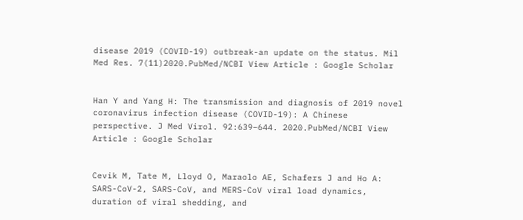disease 2019 (COVID-19) outbreak-an update on the status. Mil Med Res. 7(11)2020.PubMed/NCBI View Article : Google Scholar


Han Y and Yang H: The transmission and diagnosis of 2019 novel coronavirus infection disease (COVID-19): A Chinese perspective. J Med Virol. 92:639–644. 2020.PubMed/NCBI View Article : Google Scholar


Cevik M, Tate M, Lloyd O, Maraolo AE, Schafers J and Ho A: SARS-CoV-2, SARS-CoV, and MERS-CoV viral load dynamics, duration of viral shedding, and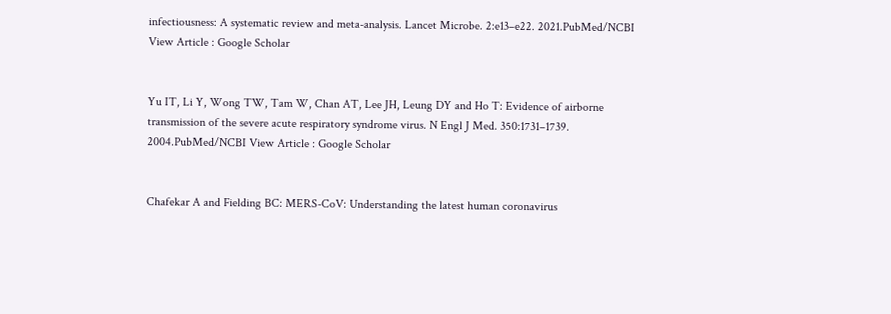infectiousness: A systematic review and meta-analysis. Lancet Microbe. 2:e13–e22. 2021.PubMed/NCBI View Article : Google Scholar


Yu IT, Li Y, Wong TW, Tam W, Chan AT, Lee JH, Leung DY and Ho T: Evidence of airborne transmission of the severe acute respiratory syndrome virus. N Engl J Med. 350:1731–1739. 2004.PubMed/NCBI View Article : Google Scholar


Chafekar A and Fielding BC: MERS-CoV: Understanding the latest human coronavirus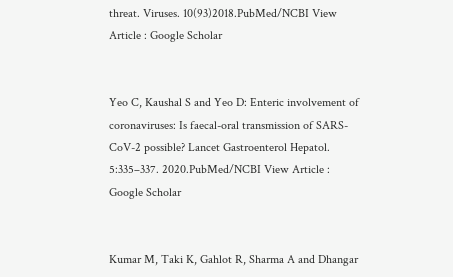threat. Viruses. 10(93)2018.PubMed/NCBI View Article : Google Scholar


Yeo C, Kaushal S and Yeo D: Enteric involvement of coronaviruses: Is faecal-oral transmission of SARS-CoV-2 possible? Lancet Gastroenterol Hepatol. 5:335–337. 2020.PubMed/NCBI View Article : Google Scholar


Kumar M, Taki K, Gahlot R, Sharma A and Dhangar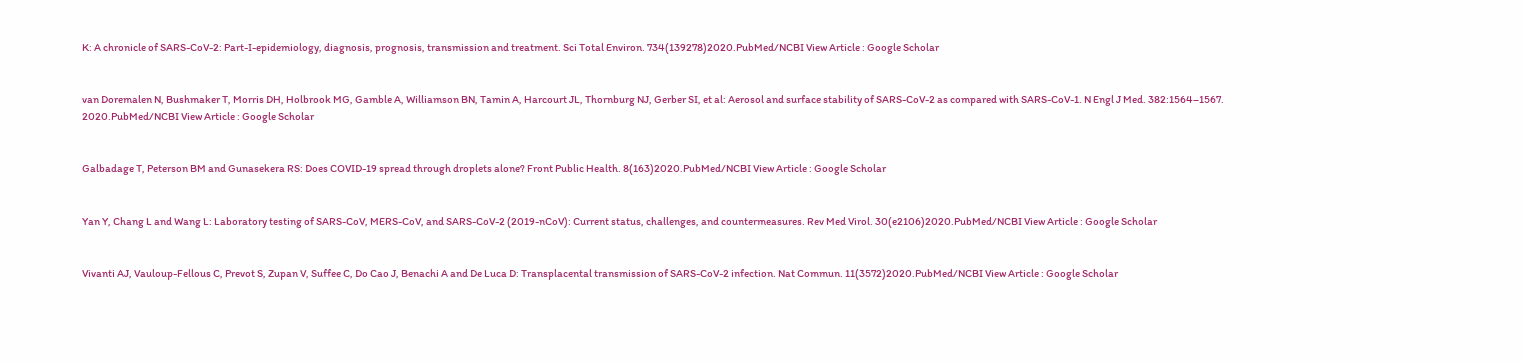K: A chronicle of SARS-CoV-2: Part-I-epidemiology, diagnosis, prognosis, transmission and treatment. Sci Total Environ. 734(139278)2020.PubMed/NCBI View Article : Google Scholar


van Doremalen N, Bushmaker T, Morris DH, Holbrook MG, Gamble A, Williamson BN, Tamin A, Harcourt JL, Thornburg NJ, Gerber SI, et al: Aerosol and surface stability of SARS-CoV-2 as compared with SARS-CoV-1. N Engl J Med. 382:1564–1567. 2020.PubMed/NCBI View Article : Google Scholar


Galbadage T, Peterson BM and Gunasekera RS: Does COVID-19 spread through droplets alone? Front Public Health. 8(163)2020.PubMed/NCBI View Article : Google Scholar


Yan Y, Chang L and Wang L: Laboratory testing of SARS-CoV, MERS-CoV, and SARS-CoV-2 (2019-nCoV): Current status, challenges, and countermeasures. Rev Med Virol. 30(e2106)2020.PubMed/NCBI View Article : Google Scholar


Vivanti AJ, Vauloup-Fellous C, Prevot S, Zupan V, Suffee C, Do Cao J, Benachi A and De Luca D: Transplacental transmission of SARS-CoV-2 infection. Nat Commun. 11(3572)2020.PubMed/NCBI View Article : Google Scholar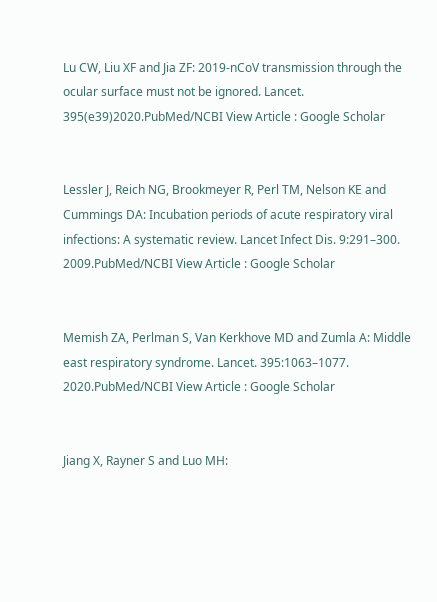Lu CW, Liu XF and Jia ZF: 2019-nCoV transmission through the ocular surface must not be ignored. Lancet. 395(e39)2020.PubMed/NCBI View Article : Google Scholar


Lessler J, Reich NG, Brookmeyer R, Perl TM, Nelson KE and Cummings DA: Incubation periods of acute respiratory viral infections: A systematic review. Lancet Infect Dis. 9:291–300. 2009.PubMed/NCBI View Article : Google Scholar


Memish ZA, Perlman S, Van Kerkhove MD and Zumla A: Middle east respiratory syndrome. Lancet. 395:1063–1077. 2020.PubMed/NCBI View Article : Google Scholar


Jiang X, Rayner S and Luo MH: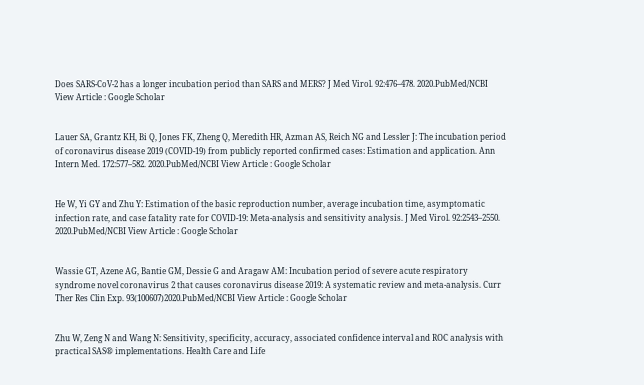Does SARS-CoV-2 has a longer incubation period than SARS and MERS? J Med Virol. 92:476–478. 2020.PubMed/NCBI View Article : Google Scholar


Lauer SA, Grantz KH, Bi Q, Jones FK, Zheng Q, Meredith HR, Azman AS, Reich NG and Lessler J: The incubation period of coronavirus disease 2019 (COVID-19) from publicly reported confirmed cases: Estimation and application. Ann Intern Med. 172:577–582. 2020.PubMed/NCBI View Article : Google Scholar


He W, Yi GY and Zhu Y: Estimation of the basic reproduction number, average incubation time, asymptomatic infection rate, and case fatality rate for COVID-19: Meta-analysis and sensitivity analysis. J Med Virol. 92:2543–2550. 2020.PubMed/NCBI View Article : Google Scholar


Wassie GT, Azene AG, Bantie GM, Dessie G and Aragaw AM: Incubation period of severe acute respiratory syndrome novel coronavirus 2 that causes coronavirus disease 2019: A systematic review and meta-analysis. Curr Ther Res Clin Exp. 93(100607)2020.PubMed/NCBI View Article : Google Scholar


Zhu W, Zeng N and Wang N: Sensitivity, specificity, accuracy, associated confidence interval and ROC analysis with practical SAS® implementations. Health Care and Life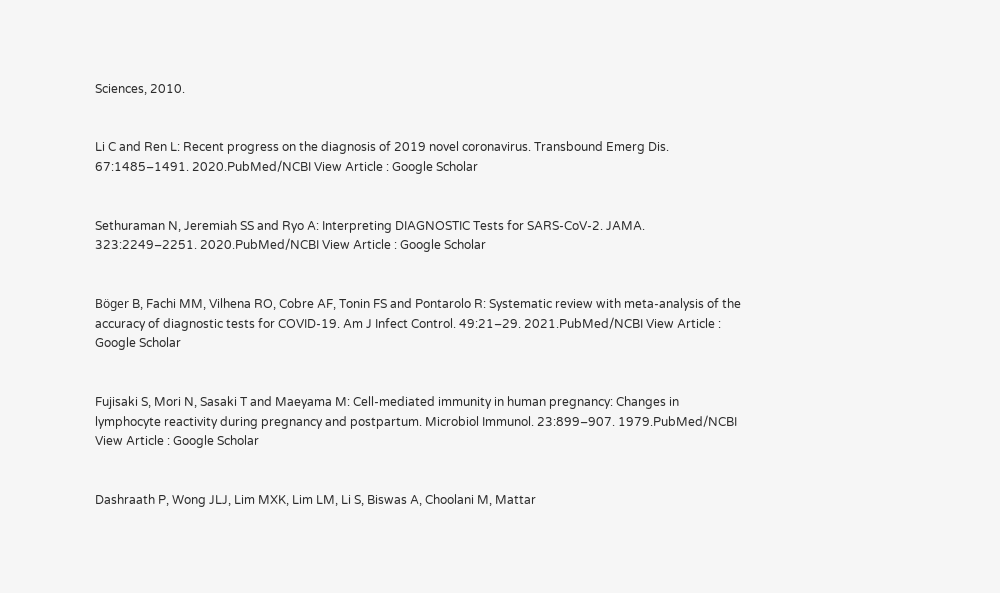Sciences, 2010.


Li C and Ren L: Recent progress on the diagnosis of 2019 novel coronavirus. Transbound Emerg Dis. 67:1485–1491. 2020.PubMed/NCBI View Article : Google Scholar


Sethuraman N, Jeremiah SS and Ryo A: Interpreting DIAGNOSTIC Tests for SARS-CoV-2. JAMA. 323:2249–2251. 2020.PubMed/NCBI View Article : Google Scholar


Böger B, Fachi MM, Vilhena RO, Cobre AF, Tonin FS and Pontarolo R: Systematic review with meta-analysis of the accuracy of diagnostic tests for COVID-19. Am J Infect Control. 49:21–29. 2021.PubMed/NCBI View Article : Google Scholar


Fujisaki S, Mori N, Sasaki T and Maeyama M: Cell-mediated immunity in human pregnancy: Changes in lymphocyte reactivity during pregnancy and postpartum. Microbiol Immunol. 23:899–907. 1979.PubMed/NCBI View Article : Google Scholar


Dashraath P, Wong JLJ, Lim MXK, Lim LM, Li S, Biswas A, Choolani M, Mattar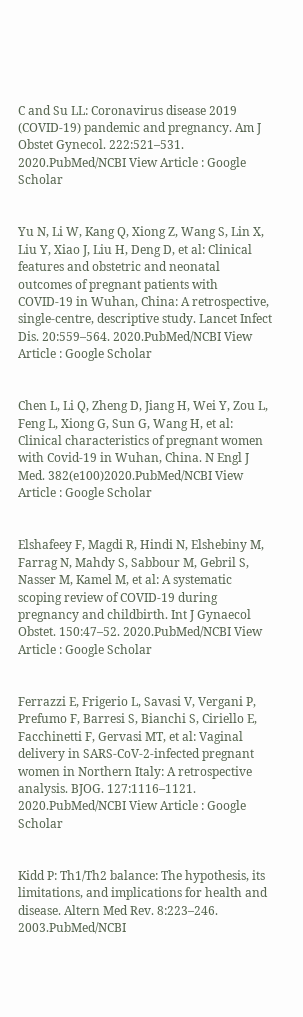C and Su LL: Coronavirus disease 2019 (COVID-19) pandemic and pregnancy. Am J Obstet Gynecol. 222:521–531. 2020.PubMed/NCBI View Article : Google Scholar


Yu N, Li W, Kang Q, Xiong Z, Wang S, Lin X, Liu Y, Xiao J, Liu H, Deng D, et al: Clinical features and obstetric and neonatal outcomes of pregnant patients with COVID-19 in Wuhan, China: A retrospective, single-centre, descriptive study. Lancet Infect Dis. 20:559–564. 2020.PubMed/NCBI View Article : Google Scholar


Chen L, Li Q, Zheng D, Jiang H, Wei Y, Zou L, Feng L, Xiong G, Sun G, Wang H, et al: Clinical characteristics of pregnant women with Covid-19 in Wuhan, China. N Engl J Med. 382(e100)2020.PubMed/NCBI View Article : Google Scholar


Elshafeey F, Magdi R, Hindi N, Elshebiny M, Farrag N, Mahdy S, Sabbour M, Gebril S, Nasser M, Kamel M, et al: A systematic scoping review of COVID-19 during pregnancy and childbirth. Int J Gynaecol Obstet. 150:47–52. 2020.PubMed/NCBI View Article : Google Scholar


Ferrazzi E, Frigerio L, Savasi V, Vergani P, Prefumo F, Barresi S, Bianchi S, Ciriello E, Facchinetti F, Gervasi MT, et al: Vaginal delivery in SARS-CoV-2-infected pregnant women in Northern Italy: A retrospective analysis. BJOG. 127:1116–1121. 2020.PubMed/NCBI View Article : Google Scholar


Kidd P: Th1/Th2 balance: The hypothesis, its limitations, and implications for health and disease. Altern Med Rev. 8:223–246. 2003.PubMed/NCBI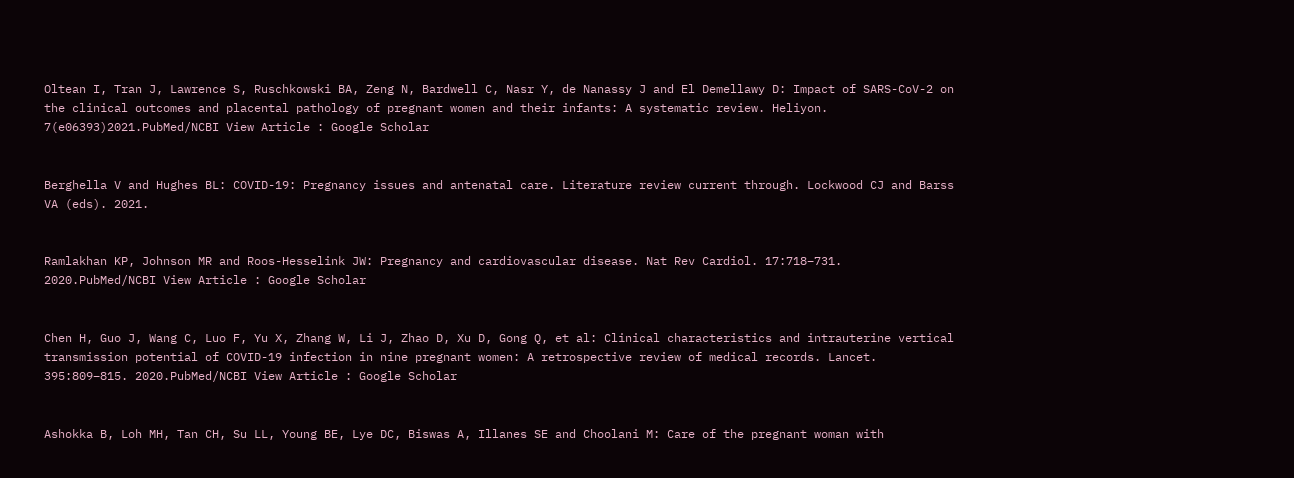Oltean I, Tran J, Lawrence S, Ruschkowski BA, Zeng N, Bardwell C, Nasr Y, de Nanassy J and El Demellawy D: Impact of SARS-CoV-2 on the clinical outcomes and placental pathology of pregnant women and their infants: A systematic review. Heliyon. 7(e06393)2021.PubMed/NCBI View Article : Google Scholar


Berghella V and Hughes BL: COVID-19: Pregnancy issues and antenatal care. Literature review current through. Lockwood CJ and Barss VA (eds). 2021.


Ramlakhan KP, Johnson MR and Roos-Hesselink JW: Pregnancy and cardiovascular disease. Nat Rev Cardiol. 17:718–731. 2020.PubMed/NCBI View Article : Google Scholar


Chen H, Guo J, Wang C, Luo F, Yu X, Zhang W, Li J, Zhao D, Xu D, Gong Q, et al: Clinical characteristics and intrauterine vertical transmission potential of COVID-19 infection in nine pregnant women: A retrospective review of medical records. Lancet. 395:809–815. 2020.PubMed/NCBI View Article : Google Scholar


Ashokka B, Loh MH, Tan CH, Su LL, Young BE, Lye DC, Biswas A, Illanes SE and Choolani M: Care of the pregnant woman with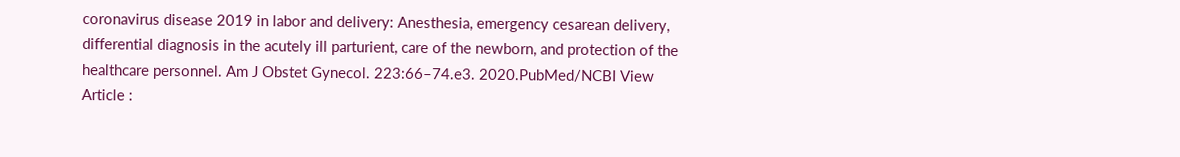coronavirus disease 2019 in labor and delivery: Anesthesia, emergency cesarean delivery, differential diagnosis in the acutely ill parturient, care of the newborn, and protection of the healthcare personnel. Am J Obstet Gynecol. 223:66–74.e3. 2020.PubMed/NCBI View Article :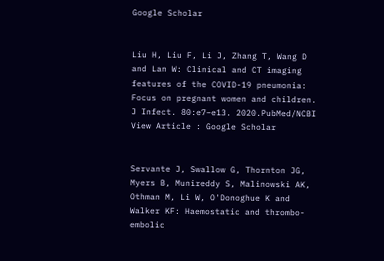Google Scholar


Liu H, Liu F, Li J, Zhang T, Wang D and Lan W: Clinical and CT imaging features of the COVID-19 pneumonia: Focus on pregnant women and children. J Infect. 80:e7–e13. 2020.PubMed/NCBI View Article : Google Scholar


Servante J, Swallow G, Thornton JG, Myers B, Munireddy S, Malinowski AK, Othman M, Li W, O'Donoghue K and Walker KF: Haemostatic and thrombo-embolic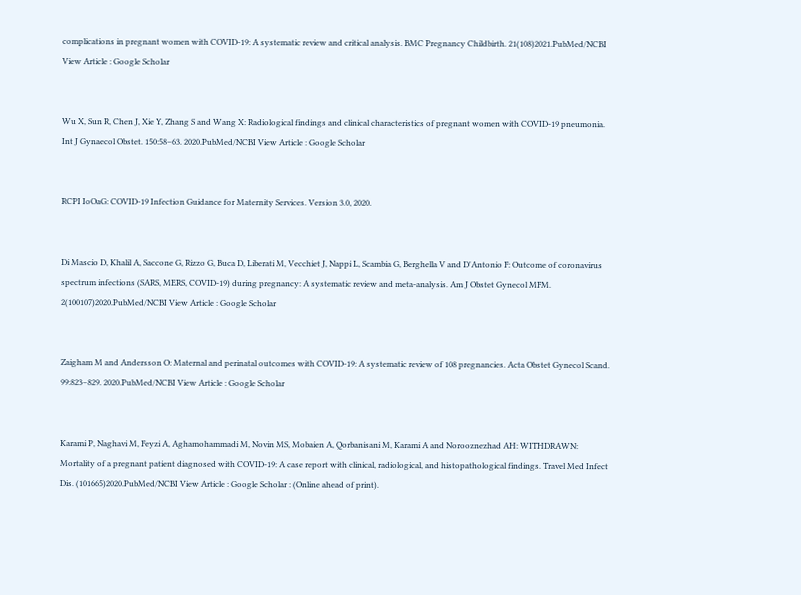complications in pregnant women with COVID-19: A systematic review and critical analysis. BMC Pregnancy Childbirth. 21(108)2021.PubMed/NCBI View Article : Google Scholar


Wu X, Sun R, Chen J, Xie Y, Zhang S and Wang X: Radiological findings and clinical characteristics of pregnant women with COVID-19 pneumonia. Int J Gynaecol Obstet. 150:58–63. 2020.PubMed/NCBI View Article : Google Scholar


RCPI IoOaG: COVID-19 Infection Guidance for Maternity Services. Version 3.0, 2020.


Di Mascio D, Khalil A, Saccone G, Rizzo G, Buca D, Liberati M, Vecchiet J, Nappi L, Scambia G, Berghella V and D'Antonio F: Outcome of coronavirus spectrum infections (SARS, MERS, COVID-19) during pregnancy: A systematic review and meta-analysis. Am J Obstet Gynecol MFM. 2(100107)2020.PubMed/NCBI View Article : Google Scholar


Zaigham M and Andersson O: Maternal and perinatal outcomes with COVID-19: A systematic review of 108 pregnancies. Acta Obstet Gynecol Scand. 99:823–829. 2020.PubMed/NCBI View Article : Google Scholar


Karami P, Naghavi M, Feyzi A, Aghamohammadi M, Novin MS, Mobaien A, Qorbanisani M, Karami A and Norooznezhad AH: WITHDRAWN: Mortality of a pregnant patient diagnosed with COVID-19: A case report with clinical, radiological, and histopathological findings. Travel Med Infect Dis. (101665)2020.PubMed/NCBI View Article : Google Scholar : (Online ahead of print).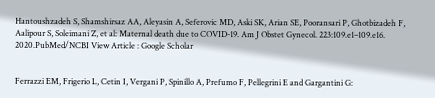Hantoushzadeh S, Shamshirsaz AA, Aleyasin A, Seferovic MD, Aski SK, Arian SE, Pooransari P, Ghotbizadeh F, Aalipour S, Soleimani Z, et al: Maternal death due to COVID-19. Am J Obstet Gynecol. 223:109.e1–109.e16. 2020.PubMed/NCBI View Article : Google Scholar


Ferrazzi EM, Frigerio L, Cetin I, Vergani P, Spinillo A, Prefumo F, Pellegrini E and Gargantini G: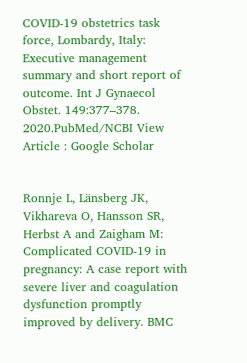COVID-19 obstetrics task force, Lombardy, Italy: Executive management summary and short report of outcome. Int J Gynaecol Obstet. 149:377–378. 2020.PubMed/NCBI View Article : Google Scholar


Ronnje L, Länsberg JK, Vikhareva O, Hansson SR, Herbst A and Zaigham M: Complicated COVID-19 in pregnancy: A case report with severe liver and coagulation dysfunction promptly improved by delivery. BMC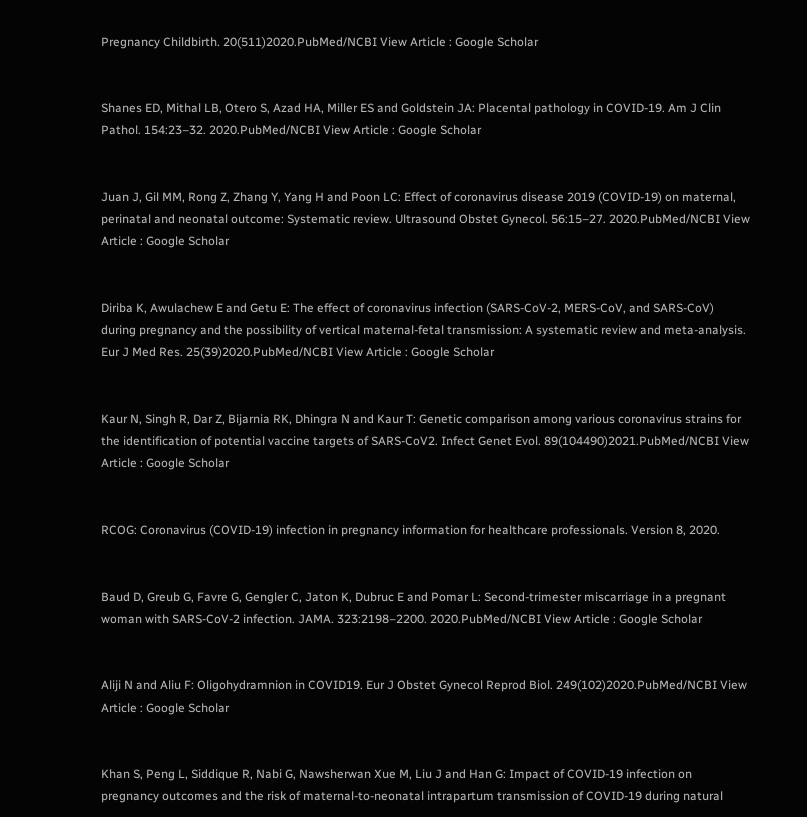Pregnancy Childbirth. 20(511)2020.PubMed/NCBI View Article : Google Scholar


Shanes ED, Mithal LB, Otero S, Azad HA, Miller ES and Goldstein JA: Placental pathology in COVID-19. Am J Clin Pathol. 154:23–32. 2020.PubMed/NCBI View Article : Google Scholar


Juan J, Gil MM, Rong Z, Zhang Y, Yang H and Poon LC: Effect of coronavirus disease 2019 (COVID-19) on maternal, perinatal and neonatal outcome: Systematic review. Ultrasound Obstet Gynecol. 56:15–27. 2020.PubMed/NCBI View Article : Google Scholar


Diriba K, Awulachew E and Getu E: The effect of coronavirus infection (SARS-CoV-2, MERS-CoV, and SARS-CoV) during pregnancy and the possibility of vertical maternal-fetal transmission: A systematic review and meta-analysis. Eur J Med Res. 25(39)2020.PubMed/NCBI View Article : Google Scholar


Kaur N, Singh R, Dar Z, Bijarnia RK, Dhingra N and Kaur T: Genetic comparison among various coronavirus strains for the identification of potential vaccine targets of SARS-CoV2. Infect Genet Evol. 89(104490)2021.PubMed/NCBI View Article : Google Scholar


RCOG: Coronavirus (COVID-19) infection in pregnancy information for healthcare professionals. Version 8, 2020.


Baud D, Greub G, Favre G, Gengler C, Jaton K, Dubruc E and Pomar L: Second-trimester miscarriage in a pregnant woman with SARS-CoV-2 infection. JAMA. 323:2198–2200. 2020.PubMed/NCBI View Article : Google Scholar


Aliji N and Aliu F: Oligohydramnion in COVID19. Eur J Obstet Gynecol Reprod Biol. 249(102)2020.PubMed/NCBI View Article : Google Scholar


Khan S, Peng L, Siddique R, Nabi G, Nawsherwan Xue M, Liu J and Han G: Impact of COVID-19 infection on pregnancy outcomes and the risk of maternal-to-neonatal intrapartum transmission of COVID-19 during natural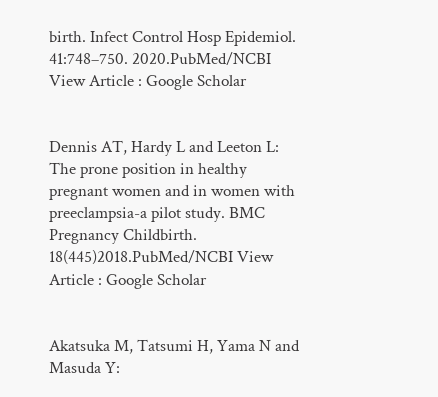birth. Infect Control Hosp Epidemiol. 41:748–750. 2020.PubMed/NCBI View Article : Google Scholar


Dennis AT, Hardy L and Leeton L: The prone position in healthy pregnant women and in women with preeclampsia-a pilot study. BMC Pregnancy Childbirth. 18(445)2018.PubMed/NCBI View Article : Google Scholar


Akatsuka M, Tatsumi H, Yama N and Masuda Y: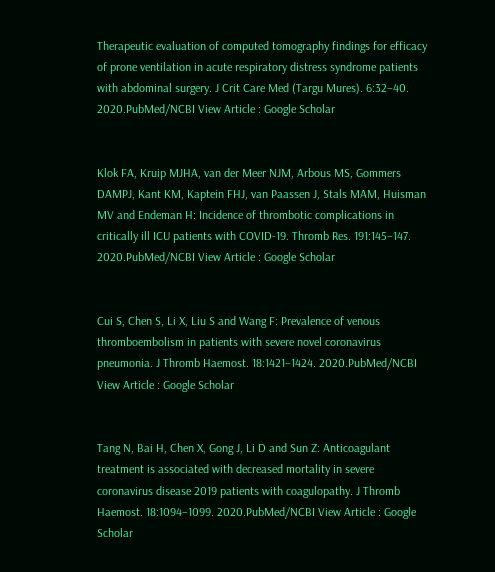Therapeutic evaluation of computed tomography findings for efficacy of prone ventilation in acute respiratory distress syndrome patients with abdominal surgery. J Crit Care Med (Targu Mures). 6:32–40. 2020.PubMed/NCBI View Article : Google Scholar


Klok FA, Kruip MJHA, van der Meer NJM, Arbous MS, Gommers DAMPJ, Kant KM, Kaptein FHJ, van Paassen J, Stals MAM, Huisman MV and Endeman H: Incidence of thrombotic complications in critically ill ICU patients with COVID-19. Thromb Res. 191:145–147. 2020.PubMed/NCBI View Article : Google Scholar


Cui S, Chen S, Li X, Liu S and Wang F: Prevalence of venous thromboembolism in patients with severe novel coronavirus pneumonia. J Thromb Haemost. 18:1421–1424. 2020.PubMed/NCBI View Article : Google Scholar


Tang N, Bai H, Chen X, Gong J, Li D and Sun Z: Anticoagulant treatment is associated with decreased mortality in severe coronavirus disease 2019 patients with coagulopathy. J Thromb Haemost. 18:1094–1099. 2020.PubMed/NCBI View Article : Google Scholar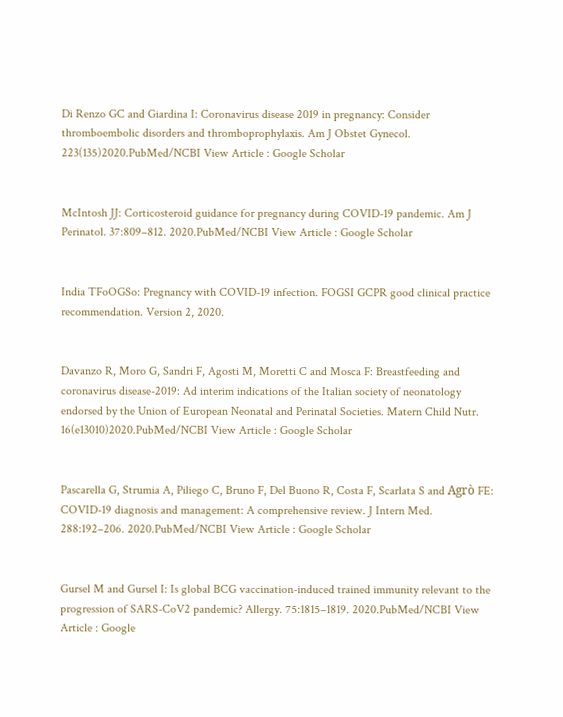Di Renzo GC and Giardina I: Coronavirus disease 2019 in pregnancy: Consider thromboembolic disorders and thromboprophylaxis. Am J Obstet Gynecol. 223(135)2020.PubMed/NCBI View Article : Google Scholar


McIntosh JJ: Corticosteroid guidance for pregnancy during COVID-19 pandemic. Am J Perinatol. 37:809–812. 2020.PubMed/NCBI View Article : Google Scholar


India TFoOGSo: Pregnancy with COVID-19 infection. FOGSI GCPR good clinical practice recommendation. Version 2, 2020.


Davanzo R, Moro G, Sandri F, Agosti M, Moretti C and Mosca F: Breastfeeding and coronavirus disease-2019: Ad interim indications of the Italian society of neonatology endorsed by the Union of European Neonatal and Perinatal Societies. Matern Child Nutr. 16(e13010)2020.PubMed/NCBI View Article : Google Scholar


Pascarella G, Strumia A, Piliego C, Bruno F, Del Buono R, Costa F, Scarlata S and Agrò FE: COVID-19 diagnosis and management: A comprehensive review. J Intern Med. 288:192–206. 2020.PubMed/NCBI View Article : Google Scholar


Gursel M and Gursel I: Is global BCG vaccination-induced trained immunity relevant to the progression of SARS-CoV2 pandemic? Allergy. 75:1815–1819. 2020.PubMed/NCBI View Article : Google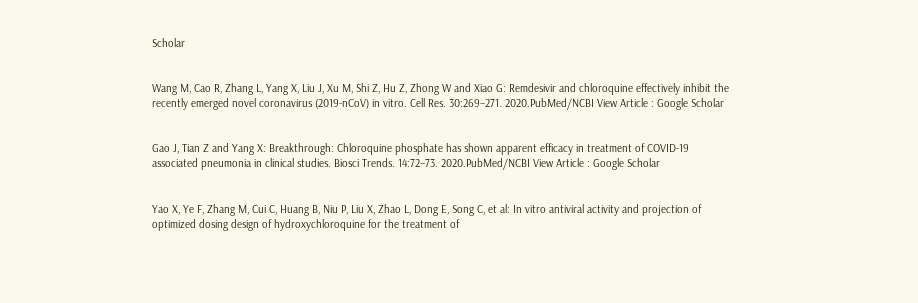Scholar


Wang M, Cao R, Zhang L, Yang X, Liu J, Xu M, Shi Z, Hu Z, Zhong W and Xiao G: Remdesivir and chloroquine effectively inhibit the recently emerged novel coronavirus (2019-nCoV) in vitro. Cell Res. 30:269–271. 2020.PubMed/NCBI View Article : Google Scholar


Gao J, Tian Z and Yang X: Breakthrough: Chloroquine phosphate has shown apparent efficacy in treatment of COVID-19 associated pneumonia in clinical studies. Biosci Trends. 14:72–73. 2020.PubMed/NCBI View Article : Google Scholar


Yao X, Ye F, Zhang M, Cui C, Huang B, Niu P, Liu X, Zhao L, Dong E, Song C, et al: In vitro antiviral activity and projection of optimized dosing design of hydroxychloroquine for the treatment of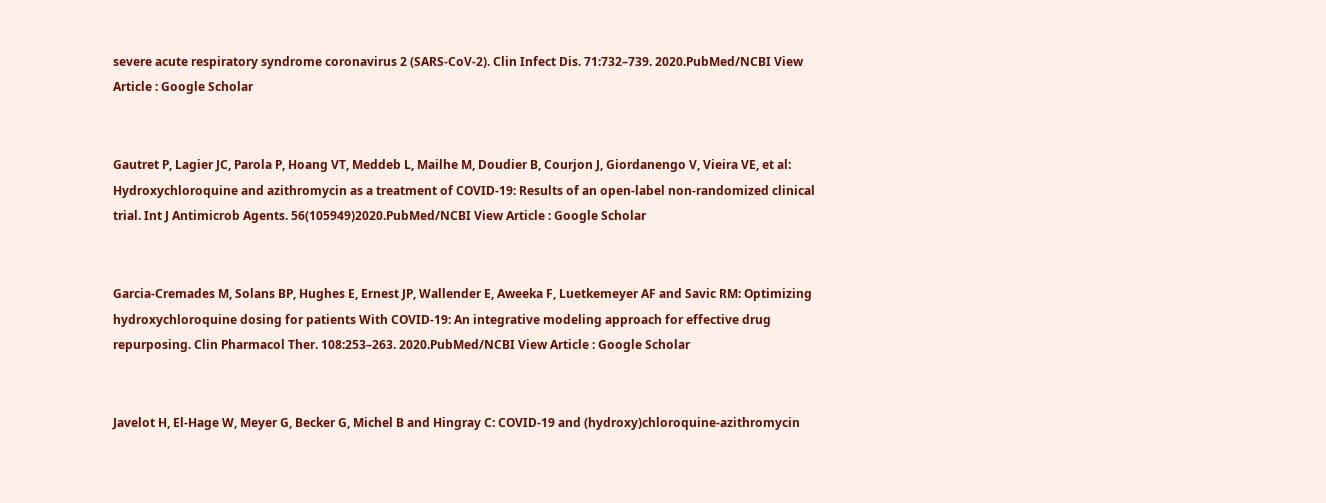severe acute respiratory syndrome coronavirus 2 (SARS-CoV-2). Clin Infect Dis. 71:732–739. 2020.PubMed/NCBI View Article : Google Scholar


Gautret P, Lagier JC, Parola P, Hoang VT, Meddeb L, Mailhe M, Doudier B, Courjon J, Giordanengo V, Vieira VE, et al: Hydroxychloroquine and azithromycin as a treatment of COVID-19: Results of an open-label non-randomized clinical trial. Int J Antimicrob Agents. 56(105949)2020.PubMed/NCBI View Article : Google Scholar


Garcia-Cremades M, Solans BP, Hughes E, Ernest JP, Wallender E, Aweeka F, Luetkemeyer AF and Savic RM: Optimizing hydroxychloroquine dosing for patients With COVID-19: An integrative modeling approach for effective drug repurposing. Clin Pharmacol Ther. 108:253–263. 2020.PubMed/NCBI View Article : Google Scholar


Javelot H, El-Hage W, Meyer G, Becker G, Michel B and Hingray C: COVID-19 and (hydroxy)chloroquine-azithromycin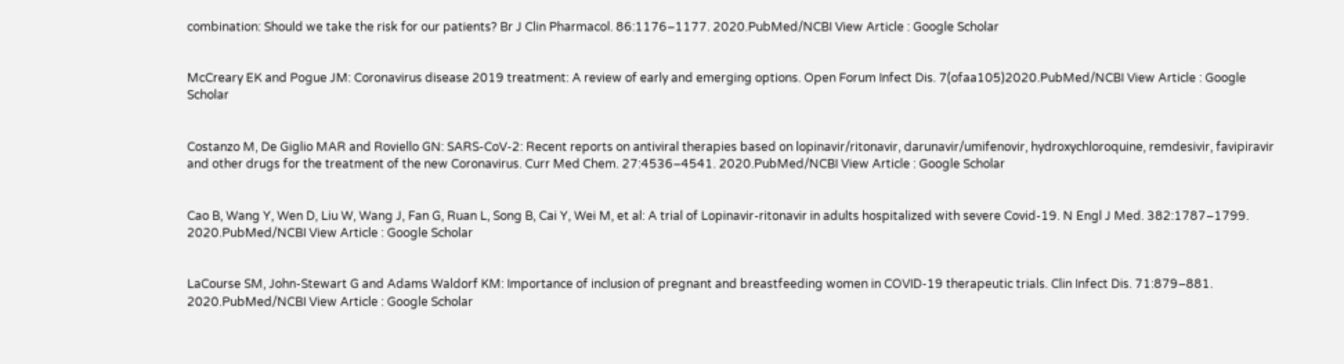combination: Should we take the risk for our patients? Br J Clin Pharmacol. 86:1176–1177. 2020.PubMed/NCBI View Article : Google Scholar


McCreary EK and Pogue JM: Coronavirus disease 2019 treatment: A review of early and emerging options. Open Forum Infect Dis. 7(ofaa105)2020.PubMed/NCBI View Article : Google Scholar


Costanzo M, De Giglio MAR and Roviello GN: SARS-CoV-2: Recent reports on antiviral therapies based on lopinavir/ritonavir, darunavir/umifenovir, hydroxychloroquine, remdesivir, favipiravir and other drugs for the treatment of the new Coronavirus. Curr Med Chem. 27:4536–4541. 2020.PubMed/NCBI View Article : Google Scholar


Cao B, Wang Y, Wen D, Liu W, Wang J, Fan G, Ruan L, Song B, Cai Y, Wei M, et al: A trial of Lopinavir-ritonavir in adults hospitalized with severe Covid-19. N Engl J Med. 382:1787–1799. 2020.PubMed/NCBI View Article : Google Scholar


LaCourse SM, John-Stewart G and Adams Waldorf KM: Importance of inclusion of pregnant and breastfeeding women in COVID-19 therapeutic trials. Clin Infect Dis. 71:879–881. 2020.PubMed/NCBI View Article : Google Scholar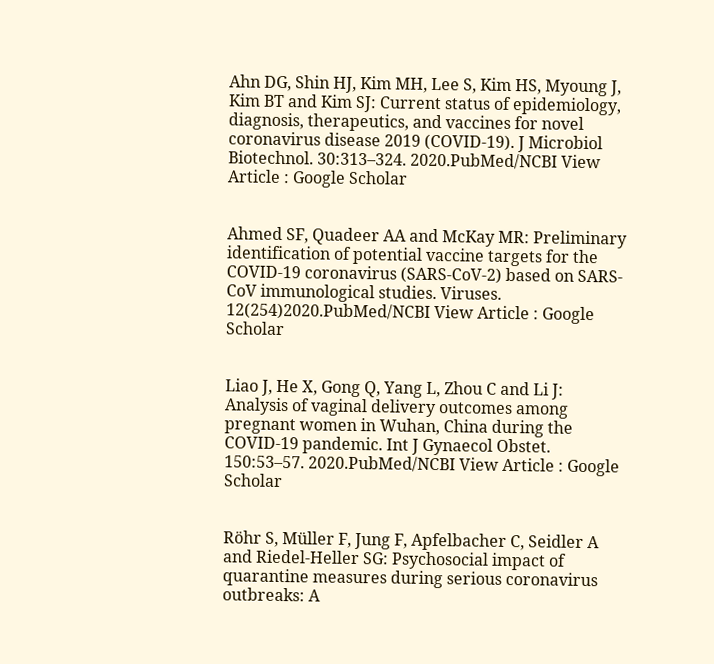Ahn DG, Shin HJ, Kim MH, Lee S, Kim HS, Myoung J, Kim BT and Kim SJ: Current status of epidemiology, diagnosis, therapeutics, and vaccines for novel coronavirus disease 2019 (COVID-19). J Microbiol Biotechnol. 30:313–324. 2020.PubMed/NCBI View Article : Google Scholar


Ahmed SF, Quadeer AA and McKay MR: Preliminary identification of potential vaccine targets for the COVID-19 coronavirus (SARS-CoV-2) based on SARS-CoV immunological studies. Viruses. 12(254)2020.PubMed/NCBI View Article : Google Scholar


Liao J, He X, Gong Q, Yang L, Zhou C and Li J: Analysis of vaginal delivery outcomes among pregnant women in Wuhan, China during the COVID-19 pandemic. Int J Gynaecol Obstet. 150:53–57. 2020.PubMed/NCBI View Article : Google Scholar


Röhr S, Müller F, Jung F, Apfelbacher C, Seidler A and Riedel-Heller SG: Psychosocial impact of quarantine measures during serious coronavirus outbreaks: A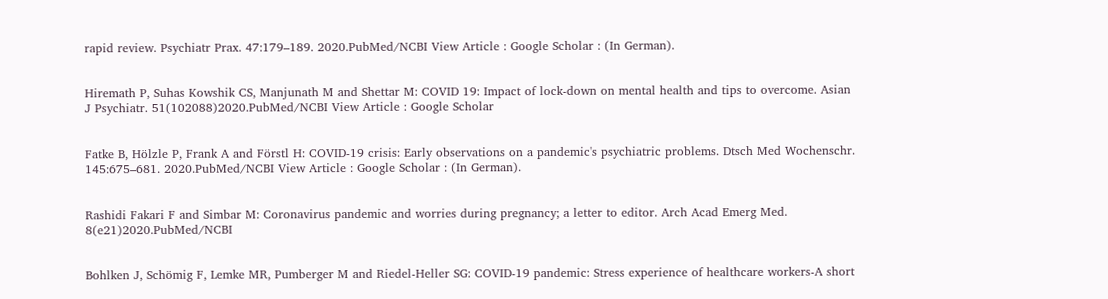rapid review. Psychiatr Prax. 47:179–189. 2020.PubMed/NCBI View Article : Google Scholar : (In German).


Hiremath P, Suhas Kowshik CS, Manjunath M and Shettar M: COVID 19: Impact of lock-down on mental health and tips to overcome. Asian J Psychiatr. 51(102088)2020.PubMed/NCBI View Article : Google Scholar


Fatke B, Hölzle P, Frank A and Förstl H: COVID-19 crisis: Early observations on a pandemic's psychiatric problems. Dtsch Med Wochenschr. 145:675–681. 2020.PubMed/NCBI View Article : Google Scholar : (In German).


Rashidi Fakari F and Simbar M: Coronavirus pandemic and worries during pregnancy; a letter to editor. Arch Acad Emerg Med. 8(e21)2020.PubMed/NCBI


Bohlken J, Schömig F, Lemke MR, Pumberger M and Riedel-Heller SG: COVID-19 pandemic: Stress experience of healthcare workers-A short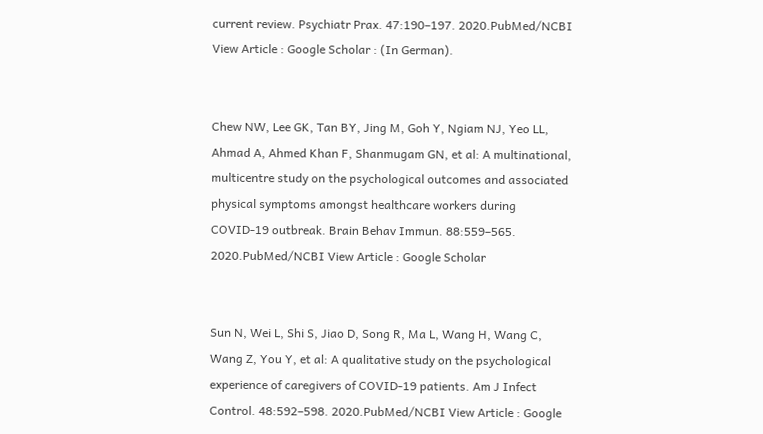current review. Psychiatr Prax. 47:190–197. 2020.PubMed/NCBI View Article : Google Scholar : (In German).


Chew NW, Lee GK, Tan BY, Jing M, Goh Y, Ngiam NJ, Yeo LL, Ahmad A, Ahmed Khan F, Shanmugam GN, et al: A multinational, multicentre study on the psychological outcomes and associated physical symptoms amongst healthcare workers during COVID-19 outbreak. Brain Behav Immun. 88:559–565. 2020.PubMed/NCBI View Article : Google Scholar


Sun N, Wei L, Shi S, Jiao D, Song R, Ma L, Wang H, Wang C, Wang Z, You Y, et al: A qualitative study on the psychological experience of caregivers of COVID-19 patients. Am J Infect Control. 48:592–598. 2020.PubMed/NCBI View Article : Google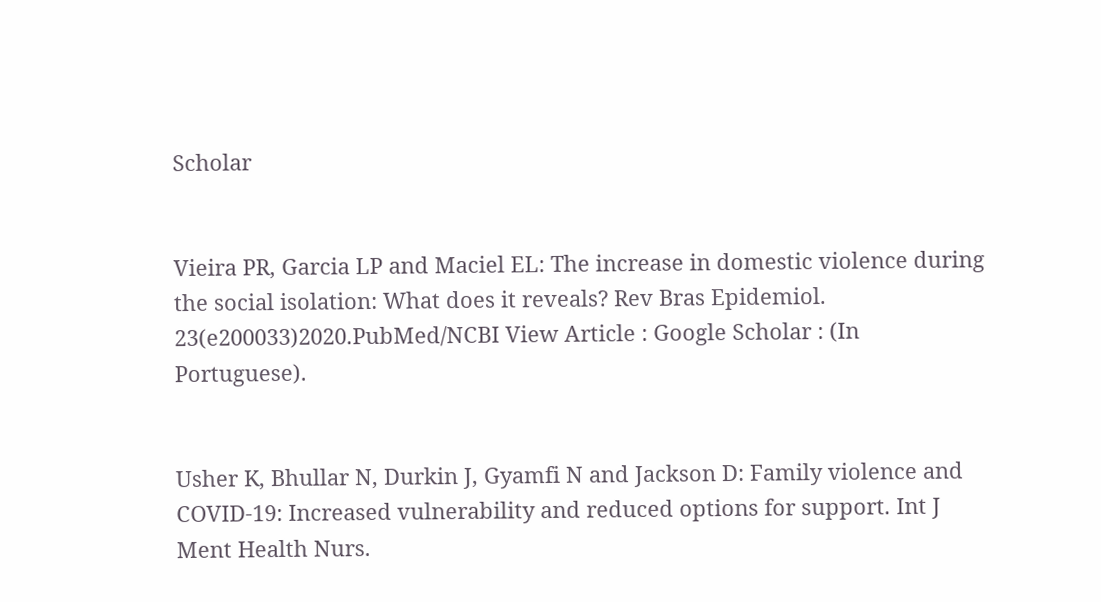Scholar


Vieira PR, Garcia LP and Maciel EL: The increase in domestic violence during the social isolation: What does it reveals? Rev Bras Epidemiol. 23(e200033)2020.PubMed/NCBI View Article : Google Scholar : (In Portuguese).


Usher K, Bhullar N, Durkin J, Gyamfi N and Jackson D: Family violence and COVID-19: Increased vulnerability and reduced options for support. Int J Ment Health Nurs.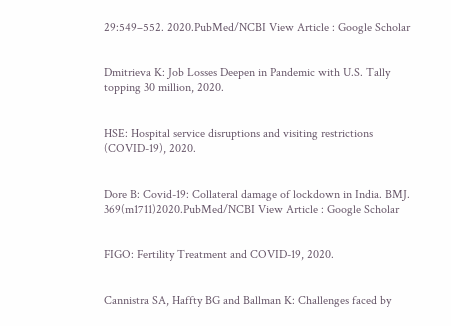29:549–552. 2020.PubMed/NCBI View Article : Google Scholar


Dmitrieva K: Job Losses Deepen in Pandemic with U.S. Tally topping 30 million, 2020.


HSE: Hospital service disruptions and visiting restrictions (COVID-19), 2020.


Dore B: Covid-19: Collateral damage of lockdown in India. BMJ. 369(m1711)2020.PubMed/NCBI View Article : Google Scholar


FIGO: Fertility Treatment and COVID-19, 2020.


Cannistra SA, Haffty BG and Ballman K: Challenges faced by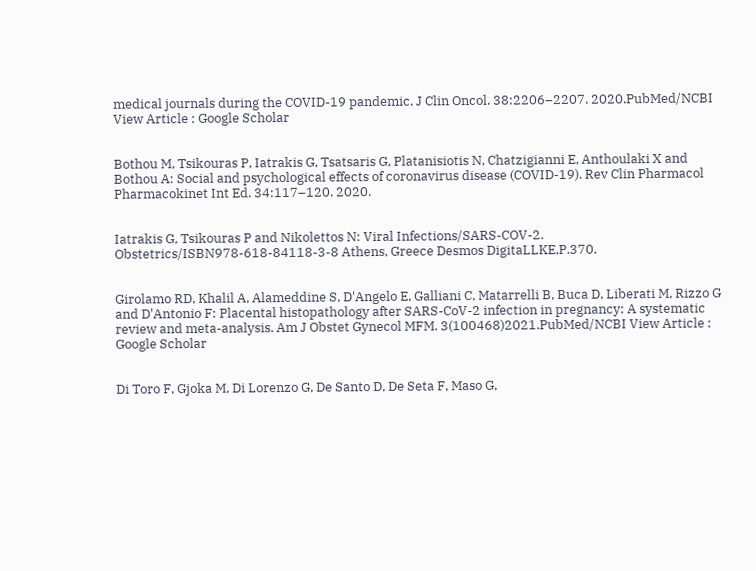medical journals during the COVID-19 pandemic. J Clin Oncol. 38:2206–2207. 2020.PubMed/NCBI View Article : Google Scholar


Bothou M, Tsikouras P, Iatrakis G, Tsatsaris G, Platanisiotis N, Chatzigianni E, Anthoulaki X and Bothou A: Social and psychological effects of coronavirus disease (COVID-19). Rev Clin Pharmacol Pharmacokinet Int Ed. 34:117–120. 2020.


Iatrakis G, Tsikouras P and Nikolettos N: Viral Infections/SARS-COV-2. Obstetrics/ISBN978-618-84118-3-8 Athens, Greece Desmos DigitaLLKE,P.370.


Girolamo RD, Khalil A, Alameddine S, D'Angelo E, Galliani C, Matarrelli B, Buca D, Liberati M, Rizzo G and D'Antonio F: Placental histopathology after SARS-CoV-2 infection in pregnancy: A systematic review and meta-analysis. Am J Obstet Gynecol MFM. 3(100468)2021.PubMed/NCBI View Article : Google Scholar


Di Toro F, Gjoka M, Di Lorenzo G, De Santo D, De Seta F, Maso G,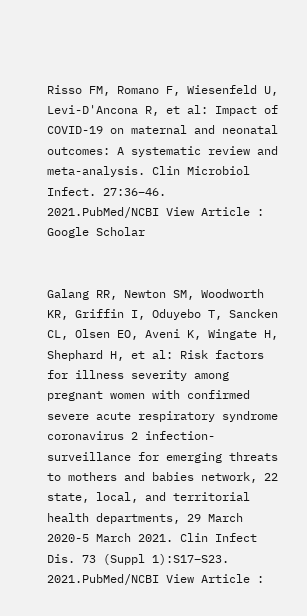Risso FM, Romano F, Wiesenfeld U, Levi-D'Ancona R, et al: Impact of COVID-19 on maternal and neonatal outcomes: A systematic review and meta-analysis. Clin Microbiol Infect. 27:36–46. 2021.PubMed/NCBI View Article : Google Scholar


Galang RR, Newton SM, Woodworth KR, Griffin I, Oduyebo T, Sancken CL, Olsen EO, Aveni K, Wingate H, Shephard H, et al: Risk factors for illness severity among pregnant women with confirmed severe acute respiratory syndrome coronavirus 2 infection-surveillance for emerging threats to mothers and babies network, 22 state, local, and territorial health departments, 29 March 2020-5 March 2021. Clin Infect Dis. 73 (Suppl 1):S17–S23. 2021.PubMed/NCBI View Article :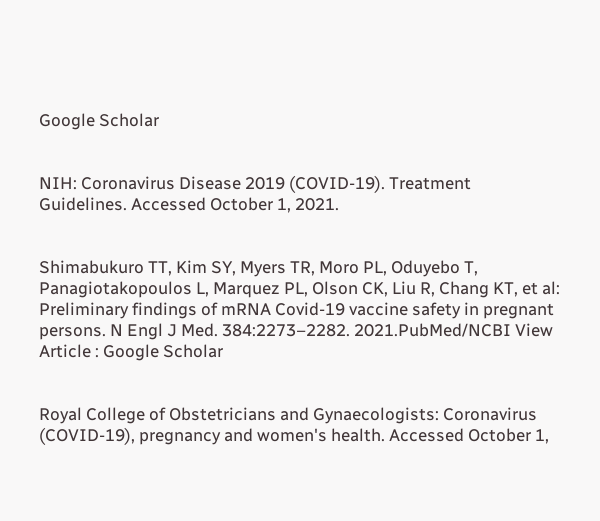Google Scholar


NIH: Coronavirus Disease 2019 (COVID-19). Treatment Guidelines. Accessed October 1, 2021.


Shimabukuro TT, Kim SY, Myers TR, Moro PL, Oduyebo T, Panagiotakopoulos L, Marquez PL, Olson CK, Liu R, Chang KT, et al: Preliminary findings of mRNA Covid-19 vaccine safety in pregnant persons. N Engl J Med. 384:2273–2282. 2021.PubMed/NCBI View Article : Google Scholar


Royal College of Obstetricians and Gynaecologists: Coronavirus (COVID-19), pregnancy and women's health. Accessed October 1,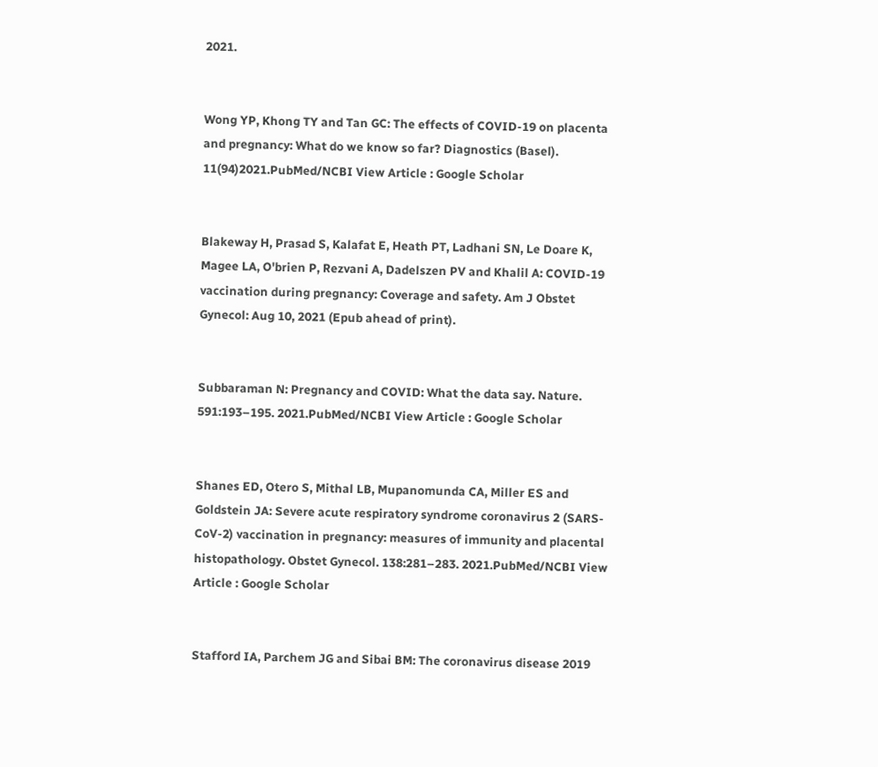2021.


Wong YP, Khong TY and Tan GC: The effects of COVID-19 on placenta and pregnancy: What do we know so far? Diagnostics (Basel). 11(94)2021.PubMed/NCBI View Article : Google Scholar


Blakeway H, Prasad S, Kalafat E, Heath PT, Ladhani SN, Le Doare K, Magee LA, O'brien P, Rezvani A, Dadelszen PV and Khalil A: COVID-19 vaccination during pregnancy: Coverage and safety. Am J Obstet Gynecol: Aug 10, 2021 (Epub ahead of print).


Subbaraman N: Pregnancy and COVID: What the data say. Nature. 591:193–195. 2021.PubMed/NCBI View Article : Google Scholar


Shanes ED, Otero S, Mithal LB, Mupanomunda CA, Miller ES and Goldstein JA: Severe acute respiratory syndrome coronavirus 2 (SARS-CoV-2) vaccination in pregnancy: measures of immunity and placental histopathology. Obstet Gynecol. 138:281–283. 2021.PubMed/NCBI View Article : Google Scholar


Stafford IA, Parchem JG and Sibai BM: The coronavirus disease 2019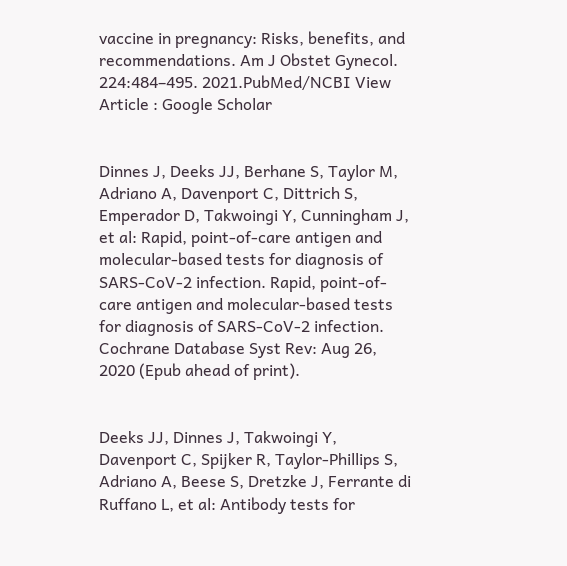vaccine in pregnancy: Risks, benefits, and recommendations. Am J Obstet Gynecol. 224:484–495. 2021.PubMed/NCBI View Article : Google Scholar


Dinnes J, Deeks JJ, Berhane S, Taylor M, Adriano A, Davenport C, Dittrich S, Emperador D, Takwoingi Y, Cunningham J, et al: Rapid, point-of-care antigen and molecular-based tests for diagnosis of SARS-CoV-2 infection. Rapid, point-of-care antigen and molecular-based tests for diagnosis of SARS-CoV-2 infection. Cochrane Database Syst Rev: Aug 26, 2020 (Epub ahead of print).


Deeks JJ, Dinnes J, Takwoingi Y, Davenport C, Spijker R, Taylor-Phillips S, Adriano A, Beese S, Dretzke J, Ferrante di Ruffano L, et al: Antibody tests for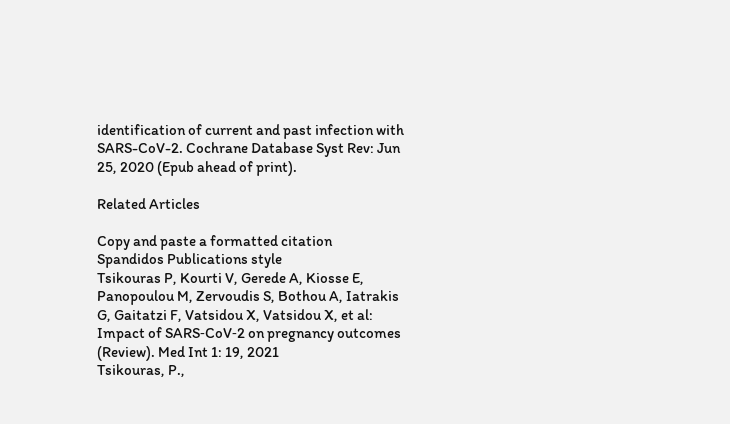identification of current and past infection with SARS-CoV-2. Cochrane Database Syst Rev: Jun 25, 2020 (Epub ahead of print).

Related Articles

Copy and paste a formatted citation
Spandidos Publications style
Tsikouras P, Kourti V, Gerede A, Kiosse E, Panopoulou M, Zervoudis S, Bothou A, Iatrakis G, Gaitatzi F, Vatsidou X, Vatsidou X, et al: Impact of SARS‑CoV‑2 on pregnancy outcomes (Review). Med Int 1: 19, 2021
Tsikouras, P.,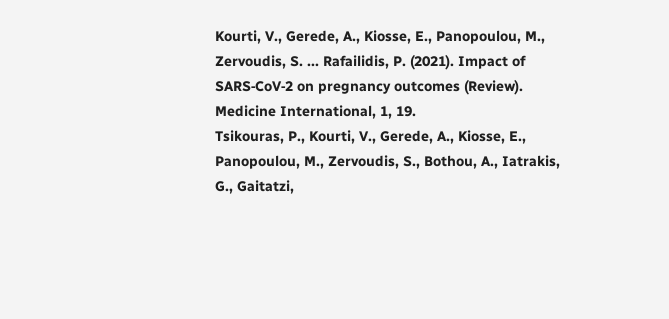Kourti, V., Gerede, A., Kiosse, E., Panopoulou, M., Zervoudis, S. ... Rafailidis, P. (2021). Impact of SARS‑CoV‑2 on pregnancy outcomes (Review). Medicine International, 1, 19.
Tsikouras, P., Kourti, V., Gerede, A., Kiosse, E., Panopoulou, M., Zervoudis, S., Bothou, A., Iatrakis, G., Gaitatzi,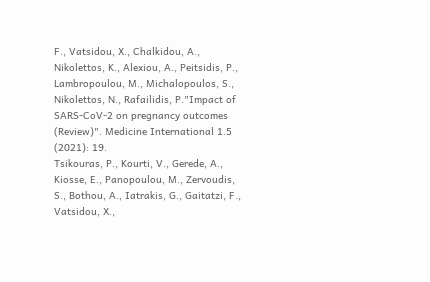F., Vatsidou, X., Chalkidou, A., Nikolettos, K., Alexiou, A., Peitsidis, P., Lambropoulou, M., Michalopoulos, S., Nikolettos, N., Rafailidis, P."Impact of SARS‑CoV‑2 on pregnancy outcomes (Review)". Medicine International 1.5 (2021): 19.
Tsikouras, P., Kourti, V., Gerede, A., Kiosse, E., Panopoulou, M., Zervoudis, S., Bothou, A., Iatrakis, G., Gaitatzi, F., Vatsidou, X.,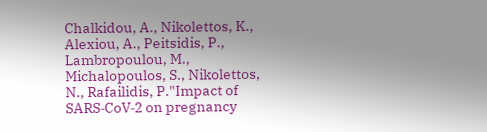Chalkidou, A., Nikolettos, K., Alexiou, A., Peitsidis, P., Lambropoulou, M., Michalopoulos, S., Nikolettos, N., Rafailidis, P."Impact of SARS‑CoV‑2 on pregnancy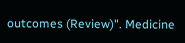outcomes (Review)". Medicine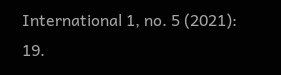International 1, no. 5 (2021): 19.